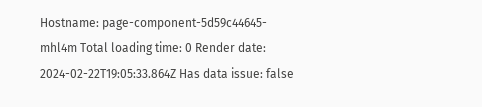Hostname: page-component-5d59c44645-mhl4m Total loading time: 0 Render date: 2024-02-22T19:05:33.864Z Has data issue: false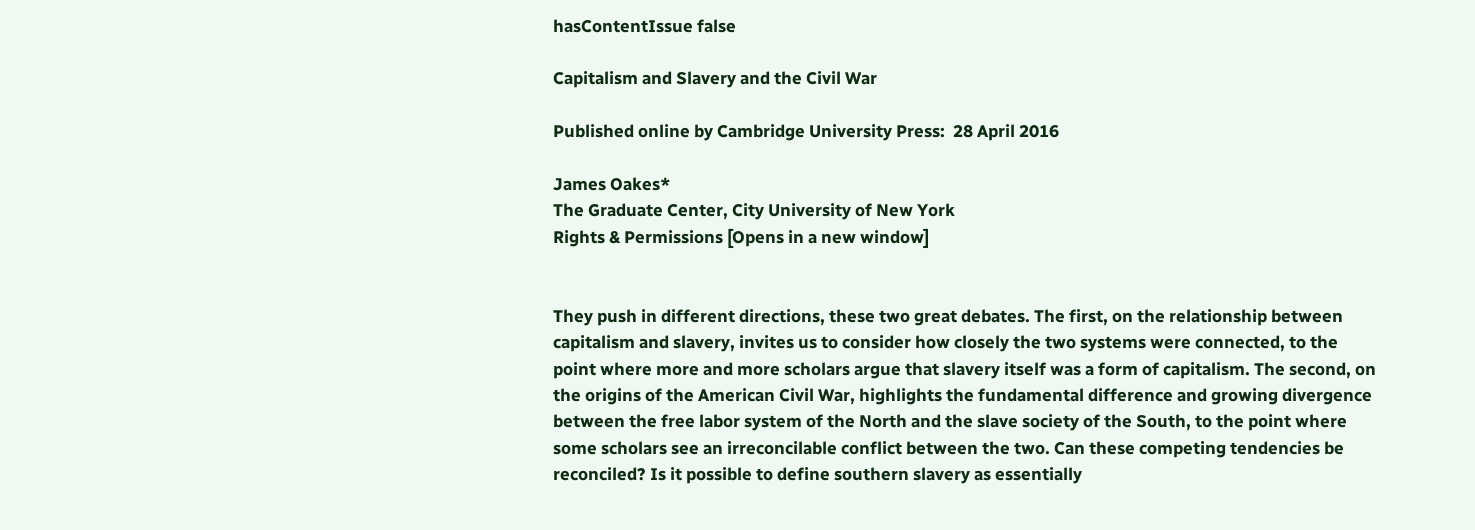hasContentIssue false

Capitalism and Slavery and the Civil War

Published online by Cambridge University Press:  28 April 2016

James Oakes*
The Graduate Center, City University of New York
Rights & Permissions [Opens in a new window]


They push in different directions, these two great debates. The first, on the relationship between capitalism and slavery, invites us to consider how closely the two systems were connected, to the point where more and more scholars argue that slavery itself was a form of capitalism. The second, on the origins of the American Civil War, highlights the fundamental difference and growing divergence between the free labor system of the North and the slave society of the South, to the point where some scholars see an irreconcilable conflict between the two. Can these competing tendencies be reconciled? Is it possible to define southern slavery as essentially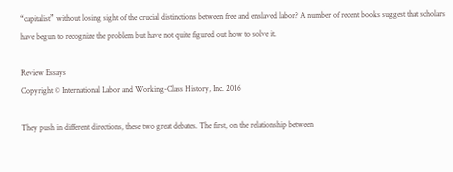“capitalist” without losing sight of the crucial distinctions between free and enslaved labor? A number of recent books suggest that scholars have begun to recognize the problem but have not quite figured out how to solve it.

Review Essays
Copyright © International Labor and Working-Class History, Inc. 2016

They push in different directions, these two great debates. The first, on the relationship between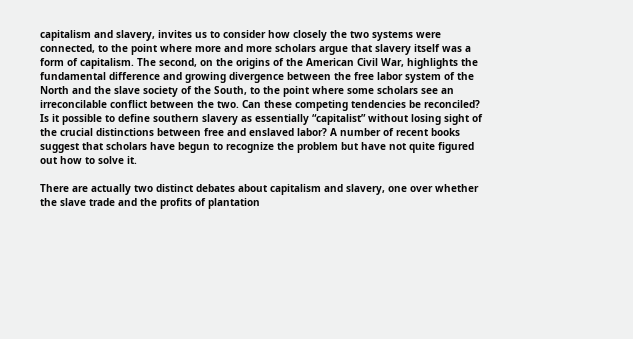capitalism and slavery, invites us to consider how closely the two systems were connected, to the point where more and more scholars argue that slavery itself was a form of capitalism. The second, on the origins of the American Civil War, highlights the fundamental difference and growing divergence between the free labor system of the North and the slave society of the South, to the point where some scholars see an irreconcilable conflict between the two. Can these competing tendencies be reconciled? Is it possible to define southern slavery as essentially “capitalist” without losing sight of the crucial distinctions between free and enslaved labor? A number of recent books suggest that scholars have begun to recognize the problem but have not quite figured out how to solve it.

There are actually two distinct debates about capitalism and slavery, one over whether the slave trade and the profits of plantation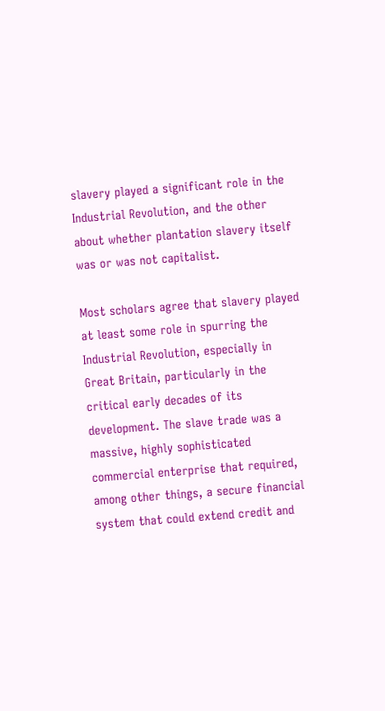slavery played a significant role in the Industrial Revolution, and the other about whether plantation slavery itself was or was not capitalist.

Most scholars agree that slavery played at least some role in spurring the Industrial Revolution, especially in Great Britain, particularly in the critical early decades of its development. The slave trade was a massive, highly sophisticated commercial enterprise that required, among other things, a secure financial system that could extend credit and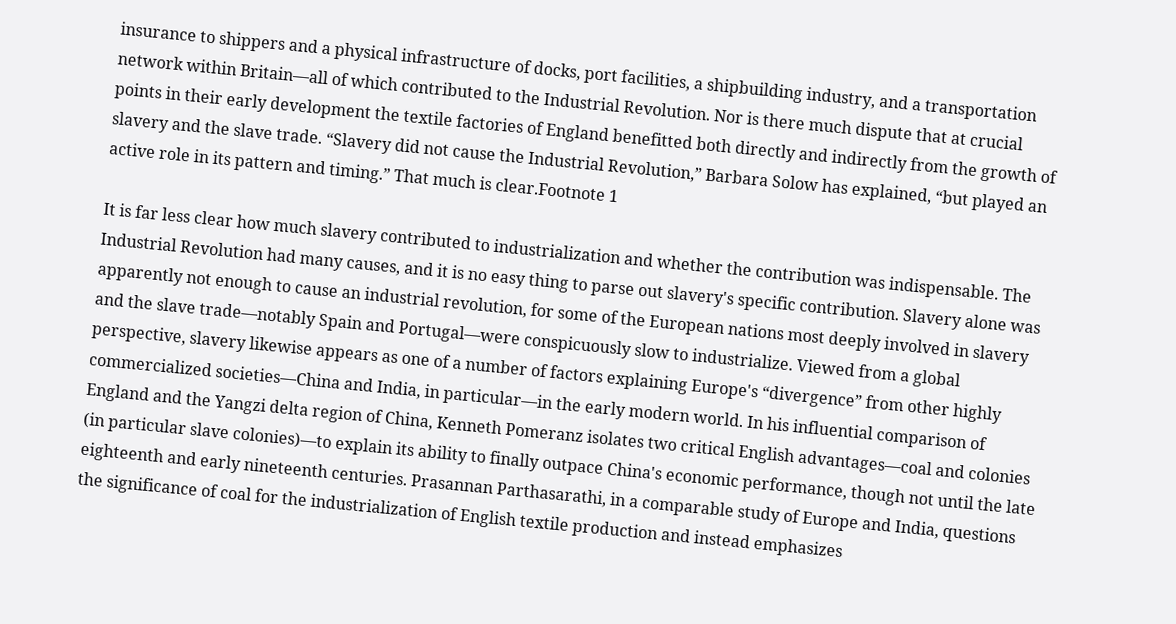insurance to shippers and a physical infrastructure of docks, port facilities, a shipbuilding industry, and a transportation network within Britain—all of which contributed to the Industrial Revolution. Nor is there much dispute that at crucial points in their early development the textile factories of England benefitted both directly and indirectly from the growth of slavery and the slave trade. “Slavery did not cause the Industrial Revolution,” Barbara Solow has explained, “but played an active role in its pattern and timing.” That much is clear.Footnote 1

It is far less clear how much slavery contributed to industrialization and whether the contribution was indispensable. The Industrial Revolution had many causes, and it is no easy thing to parse out slavery's specific contribution. Slavery alone was apparently not enough to cause an industrial revolution, for some of the European nations most deeply involved in slavery and the slave trade—notably Spain and Portugal—were conspicuously slow to industrialize. Viewed from a global perspective, slavery likewise appears as one of a number of factors explaining Europe's “divergence” from other highly commercialized societies—China and India, in particular—in the early modern world. In his influential comparison of England and the Yangzi delta region of China, Kenneth Pomeranz isolates two critical English advantages—coal and colonies (in particular slave colonies)—to explain its ability to finally outpace China's economic performance, though not until the late eighteenth and early nineteenth centuries. Prasannan Parthasarathi, in a comparable study of Europe and India, questions the significance of coal for the industrialization of English textile production and instead emphasizes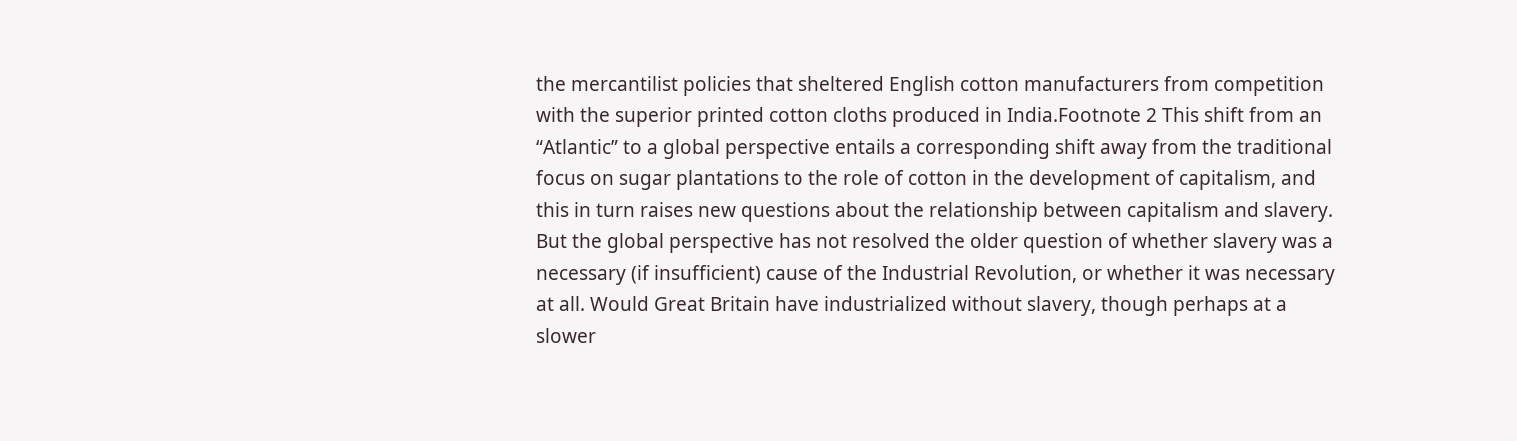the mercantilist policies that sheltered English cotton manufacturers from competition with the superior printed cotton cloths produced in India.Footnote 2 This shift from an “Atlantic” to a global perspective entails a corresponding shift away from the traditional focus on sugar plantations to the role of cotton in the development of capitalism, and this in turn raises new questions about the relationship between capitalism and slavery. But the global perspective has not resolved the older question of whether slavery was a necessary (if insufficient) cause of the Industrial Revolution, or whether it was necessary at all. Would Great Britain have industrialized without slavery, though perhaps at a slower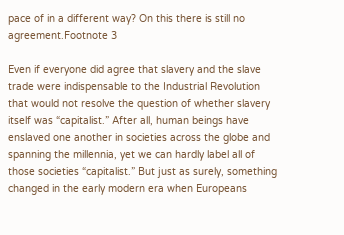pace of in a different way? On this there is still no agreement.Footnote 3

Even if everyone did agree that slavery and the slave trade were indispensable to the Industrial Revolution that would not resolve the question of whether slavery itself was “capitalist.” After all, human beings have enslaved one another in societies across the globe and spanning the millennia, yet we can hardly label all of those societies “capitalist.” But just as surely, something changed in the early modern era when Europeans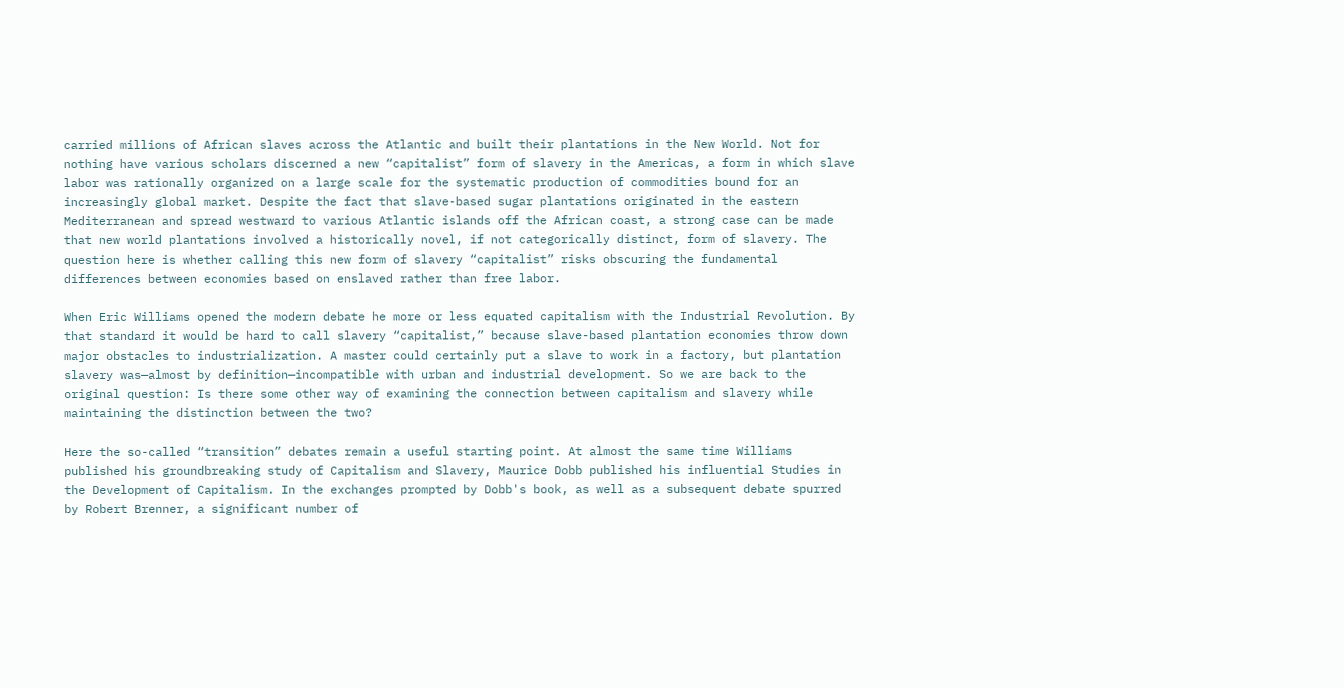carried millions of African slaves across the Atlantic and built their plantations in the New World. Not for nothing have various scholars discerned a new “capitalist” form of slavery in the Americas, a form in which slave labor was rationally organized on a large scale for the systematic production of commodities bound for an increasingly global market. Despite the fact that slave-based sugar plantations originated in the eastern Mediterranean and spread westward to various Atlantic islands off the African coast, a strong case can be made that new world plantations involved a historically novel, if not categorically distinct, form of slavery. The question here is whether calling this new form of slavery “capitalist” risks obscuring the fundamental differences between economies based on enslaved rather than free labor.

When Eric Williams opened the modern debate he more or less equated capitalism with the Industrial Revolution. By that standard it would be hard to call slavery “capitalist,” because slave-based plantation economies throw down major obstacles to industrialization. A master could certainly put a slave to work in a factory, but plantation slavery was—almost by definition—incompatible with urban and industrial development. So we are back to the original question: Is there some other way of examining the connection between capitalism and slavery while maintaining the distinction between the two?

Here the so-called “transition” debates remain a useful starting point. At almost the same time Williams published his groundbreaking study of Capitalism and Slavery, Maurice Dobb published his influential Studies in the Development of Capitalism. In the exchanges prompted by Dobb's book, as well as a subsequent debate spurred by Robert Brenner, a significant number of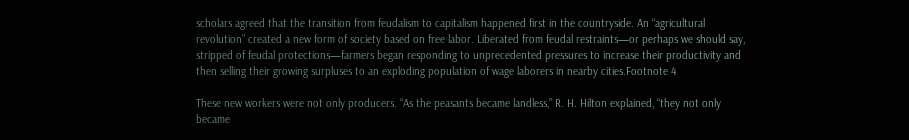scholars agreed that the transition from feudalism to capitalism happened first in the countryside. An “agricultural revolution” created a new form of society based on free labor. Liberated from feudal restraints—or perhaps we should say, stripped of feudal protections—farmers began responding to unprecedented pressures to increase their productivity and then selling their growing surpluses to an exploding population of wage laborers in nearby cities.Footnote 4

These new workers were not only producers. “As the peasants became landless,” R. H. Hilton explained, “they not only became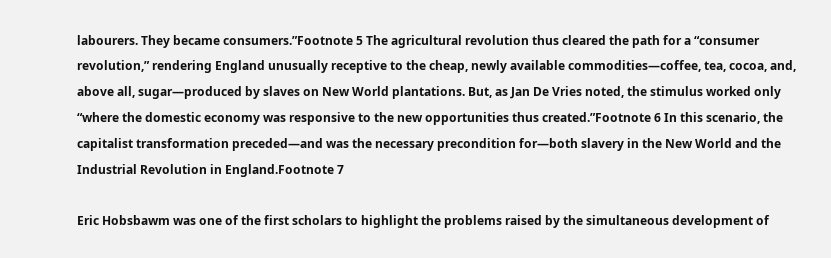labourers. They became consumers.”Footnote 5 The agricultural revolution thus cleared the path for a “consumer revolution,” rendering England unusually receptive to the cheap, newly available commodities—coffee, tea, cocoa, and, above all, sugar—produced by slaves on New World plantations. But, as Jan De Vries noted, the stimulus worked only “where the domestic economy was responsive to the new opportunities thus created.”Footnote 6 In this scenario, the capitalist transformation preceded—and was the necessary precondition for—both slavery in the New World and the Industrial Revolution in England.Footnote 7

Eric Hobsbawm was one of the first scholars to highlight the problems raised by the simultaneous development of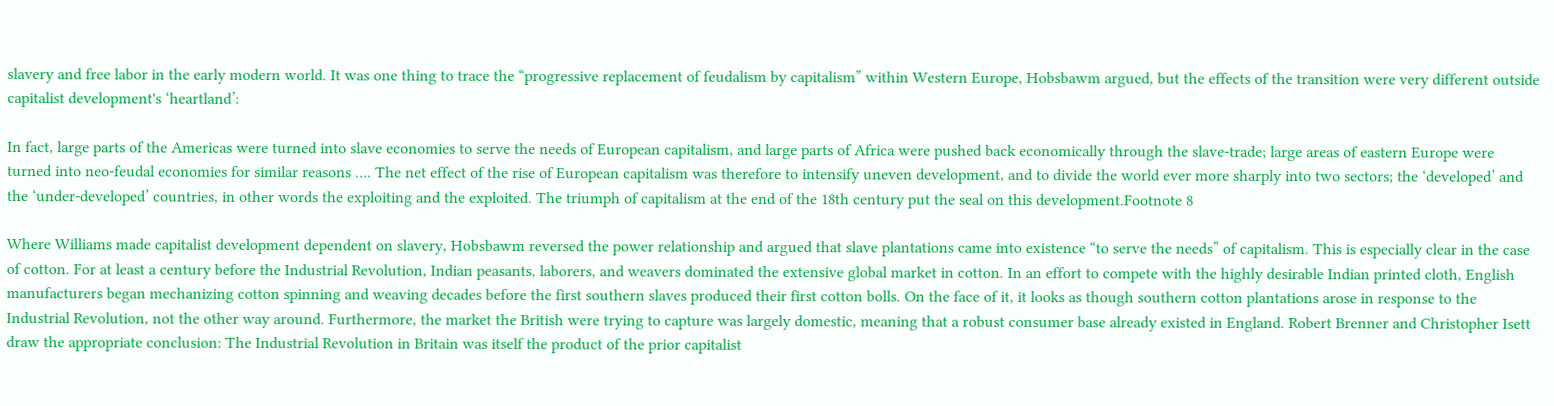slavery and free labor in the early modern world. It was one thing to trace the “progressive replacement of feudalism by capitalism” within Western Europe, Hobsbawm argued, but the effects of the transition were very different outside capitalist development's ‘heartland’:

In fact, large parts of the Americas were turned into slave economies to serve the needs of European capitalism, and large parts of Africa were pushed back economically through the slave-trade; large areas of eastern Europe were turned into neo-feudal economies for similar reasons …. The net effect of the rise of European capitalism was therefore to intensify uneven development, and to divide the world ever more sharply into two sectors; the ‘developed’ and the ‘under-developed’ countries, in other words the exploiting and the exploited. The triumph of capitalism at the end of the 18th century put the seal on this development.Footnote 8

Where Williams made capitalist development dependent on slavery, Hobsbawm reversed the power relationship and argued that slave plantations came into existence “to serve the needs” of capitalism. This is especially clear in the case of cotton. For at least a century before the Industrial Revolution, Indian peasants, laborers, and weavers dominated the extensive global market in cotton. In an effort to compete with the highly desirable Indian printed cloth, English manufacturers began mechanizing cotton spinning and weaving decades before the first southern slaves produced their first cotton bolls. On the face of it, it looks as though southern cotton plantations arose in response to the Industrial Revolution, not the other way around. Furthermore, the market the British were trying to capture was largely domestic, meaning that a robust consumer base already existed in England. Robert Brenner and Christopher Isett draw the appropriate conclusion: The Industrial Revolution in Britain was itself the product of the prior capitalist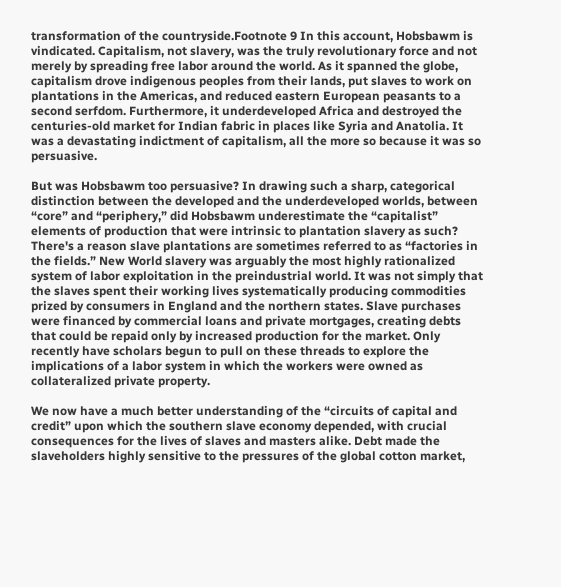transformation of the countryside.Footnote 9 In this account, Hobsbawm is vindicated. Capitalism, not slavery, was the truly revolutionary force and not merely by spreading free labor around the world. As it spanned the globe, capitalism drove indigenous peoples from their lands, put slaves to work on plantations in the Americas, and reduced eastern European peasants to a second serfdom. Furthermore, it underdeveloped Africa and destroyed the centuries-old market for Indian fabric in places like Syria and Anatolia. It was a devastating indictment of capitalism, all the more so because it was so persuasive.

But was Hobsbawm too persuasive? In drawing such a sharp, categorical distinction between the developed and the underdeveloped worlds, between “core” and “periphery,” did Hobsbawm underestimate the “capitalist” elements of production that were intrinsic to plantation slavery as such? There's a reason slave plantations are sometimes referred to as “factories in the fields.” New World slavery was arguably the most highly rationalized system of labor exploitation in the preindustrial world. It was not simply that the slaves spent their working lives systematically producing commodities prized by consumers in England and the northern states. Slave purchases were financed by commercial loans and private mortgages, creating debts that could be repaid only by increased production for the market. Only recently have scholars begun to pull on these threads to explore the implications of a labor system in which the workers were owned as collateralized private property.

We now have a much better understanding of the “circuits of capital and credit” upon which the southern slave economy depended, with crucial consequences for the lives of slaves and masters alike. Debt made the slaveholders highly sensitive to the pressures of the global cotton market,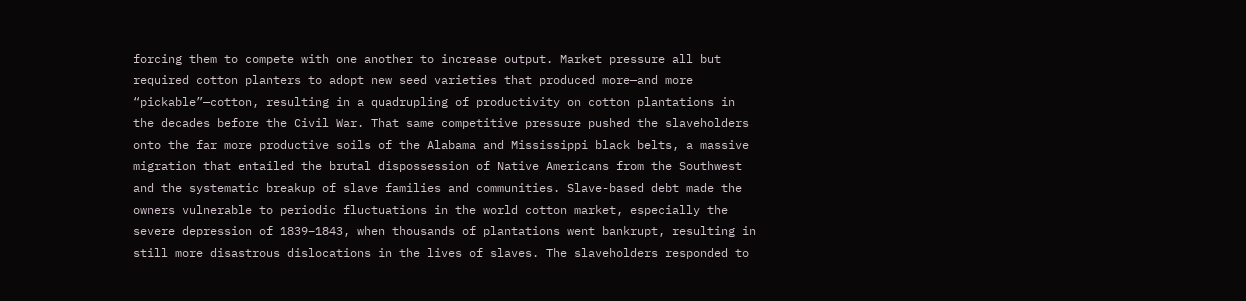forcing them to compete with one another to increase output. Market pressure all but required cotton planters to adopt new seed varieties that produced more—and more “pickable”—cotton, resulting in a quadrupling of productivity on cotton plantations in the decades before the Civil War. That same competitive pressure pushed the slaveholders onto the far more productive soils of the Alabama and Mississippi black belts, a massive migration that entailed the brutal dispossession of Native Americans from the Southwest and the systematic breakup of slave families and communities. Slave-based debt made the owners vulnerable to periodic fluctuations in the world cotton market, especially the severe depression of 1839–1843, when thousands of plantations went bankrupt, resulting in still more disastrous dislocations in the lives of slaves. The slaveholders responded to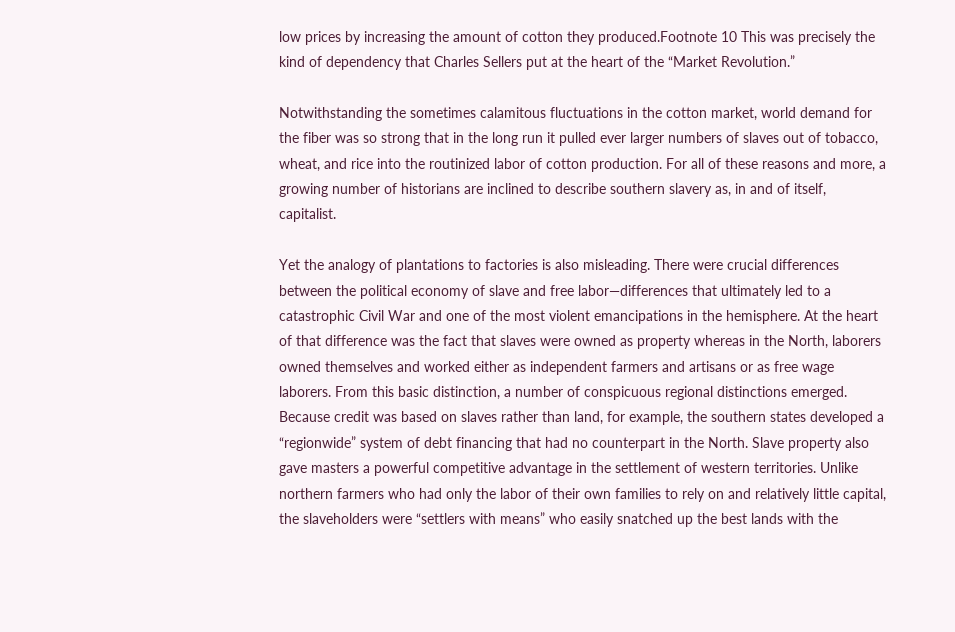low prices by increasing the amount of cotton they produced.Footnote 10 This was precisely the kind of dependency that Charles Sellers put at the heart of the “Market Revolution.”

Notwithstanding the sometimes calamitous fluctuations in the cotton market, world demand for the fiber was so strong that in the long run it pulled ever larger numbers of slaves out of tobacco, wheat, and rice into the routinized labor of cotton production. For all of these reasons and more, a growing number of historians are inclined to describe southern slavery as, in and of itself, capitalist.

Yet the analogy of plantations to factories is also misleading. There were crucial differences between the political economy of slave and free labor—differences that ultimately led to a catastrophic Civil War and one of the most violent emancipations in the hemisphere. At the heart of that difference was the fact that slaves were owned as property whereas in the North, laborers owned themselves and worked either as independent farmers and artisans or as free wage laborers. From this basic distinction, a number of conspicuous regional distinctions emerged. Because credit was based on slaves rather than land, for example, the southern states developed a “regionwide” system of debt financing that had no counterpart in the North. Slave property also gave masters a powerful competitive advantage in the settlement of western territories. Unlike northern farmers who had only the labor of their own families to rely on and relatively little capital, the slaveholders were “settlers with means” who easily snatched up the best lands with the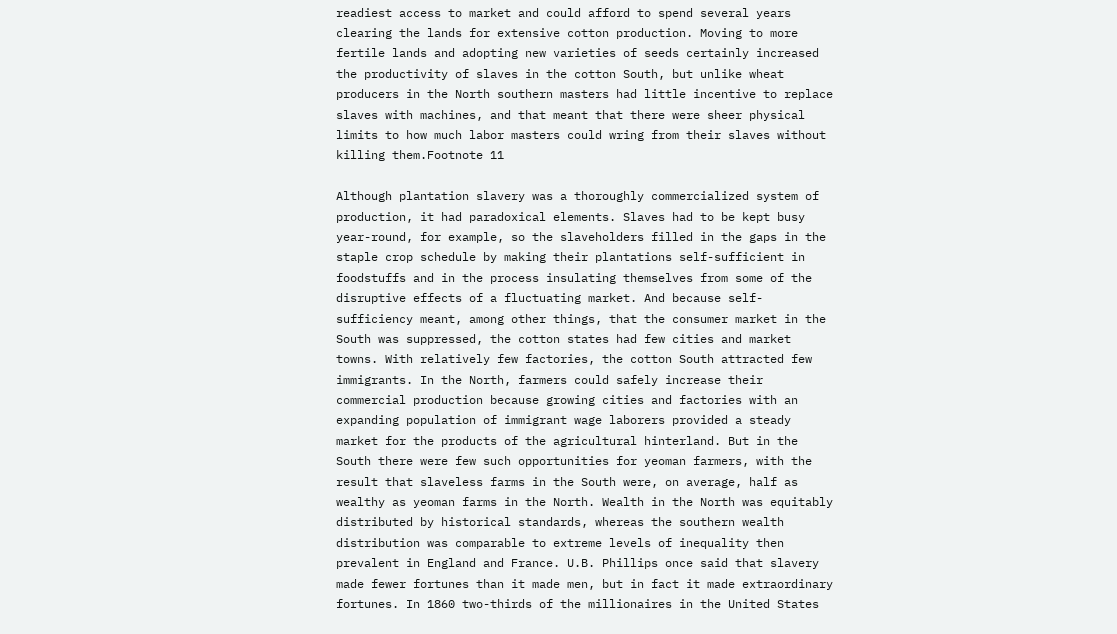readiest access to market and could afford to spend several years clearing the lands for extensive cotton production. Moving to more fertile lands and adopting new varieties of seeds certainly increased the productivity of slaves in the cotton South, but unlike wheat producers in the North southern masters had little incentive to replace slaves with machines, and that meant that there were sheer physical limits to how much labor masters could wring from their slaves without killing them.Footnote 11

Although plantation slavery was a thoroughly commercialized system of production, it had paradoxical elements. Slaves had to be kept busy year-round, for example, so the slaveholders filled in the gaps in the staple crop schedule by making their plantations self-sufficient in foodstuffs and in the process insulating themselves from some of the disruptive effects of a fluctuating market. And because self-sufficiency meant, among other things, that the consumer market in the South was suppressed, the cotton states had few cities and market towns. With relatively few factories, the cotton South attracted few immigrants. In the North, farmers could safely increase their commercial production because growing cities and factories with an expanding population of immigrant wage laborers provided a steady market for the products of the agricultural hinterland. But in the South there were few such opportunities for yeoman farmers, with the result that slaveless farms in the South were, on average, half as wealthy as yeoman farms in the North. Wealth in the North was equitably distributed by historical standards, whereas the southern wealth distribution was comparable to extreme levels of inequality then prevalent in England and France. U.B. Phillips once said that slavery made fewer fortunes than it made men, but in fact it made extraordinary fortunes. In 1860 two-thirds of the millionaires in the United States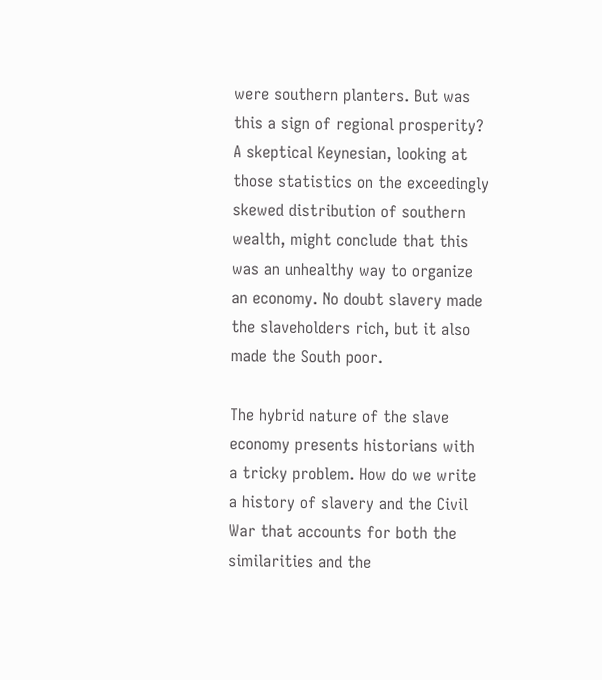were southern planters. But was this a sign of regional prosperity? A skeptical Keynesian, looking at those statistics on the exceedingly skewed distribution of southern wealth, might conclude that this was an unhealthy way to organize an economy. No doubt slavery made the slaveholders rich, but it also made the South poor.

The hybrid nature of the slave economy presents historians with a tricky problem. How do we write a history of slavery and the Civil War that accounts for both the similarities and the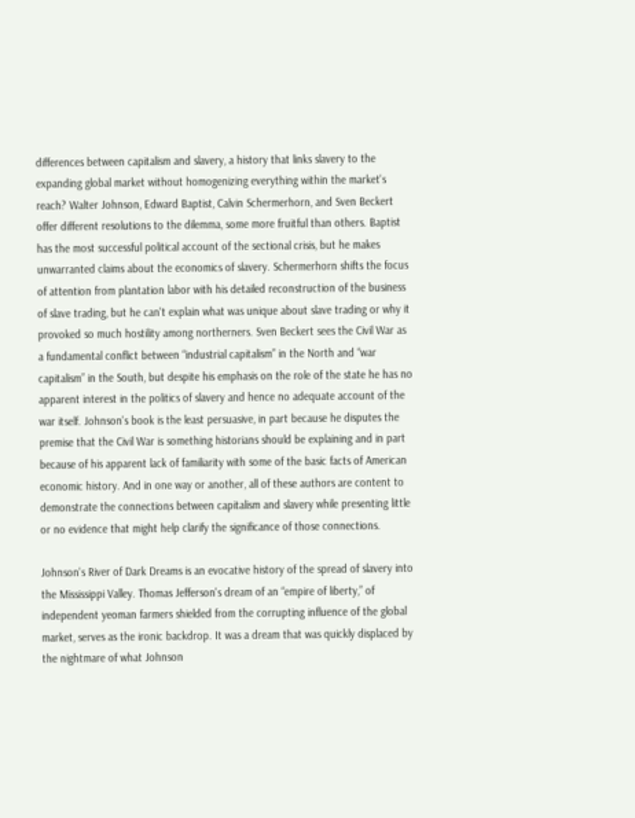differences between capitalism and slavery, a history that links slavery to the expanding global market without homogenizing everything within the market's reach? Walter Johnson, Edward Baptist, Calvin Schermerhorn, and Sven Beckert offer different resolutions to the dilemma, some more fruitful than others. Baptist has the most successful political account of the sectional crisis, but he makes unwarranted claims about the economics of slavery. Schermerhorn shifts the focus of attention from plantation labor with his detailed reconstruction of the business of slave trading, but he can't explain what was unique about slave trading or why it provoked so much hostility among northerners. Sven Beckert sees the Civil War as a fundamental conflict between “industrial capitalism” in the North and “war capitalism” in the South, but despite his emphasis on the role of the state he has no apparent interest in the politics of slavery and hence no adequate account of the war itself. Johnson's book is the least persuasive, in part because he disputes the premise that the Civil War is something historians should be explaining and in part because of his apparent lack of familiarity with some of the basic facts of American economic history. And in one way or another, all of these authors are content to demonstrate the connections between capitalism and slavery while presenting little or no evidence that might help clarify the significance of those connections.

Johnson's River of Dark Dreams is an evocative history of the spread of slavery into the Mississippi Valley. Thomas Jefferson's dream of an “empire of liberty,” of independent yeoman farmers shielded from the corrupting influence of the global market, serves as the ironic backdrop. It was a dream that was quickly displaced by the nightmare of what Johnson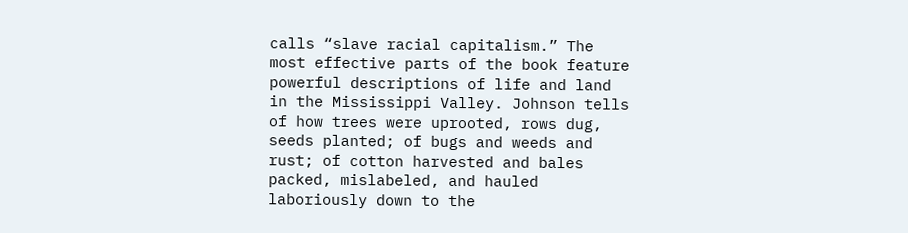calls “slave racial capitalism.” The most effective parts of the book feature powerful descriptions of life and land in the Mississippi Valley. Johnson tells of how trees were uprooted, rows dug, seeds planted; of bugs and weeds and rust; of cotton harvested and bales packed, mislabeled, and hauled laboriously down to the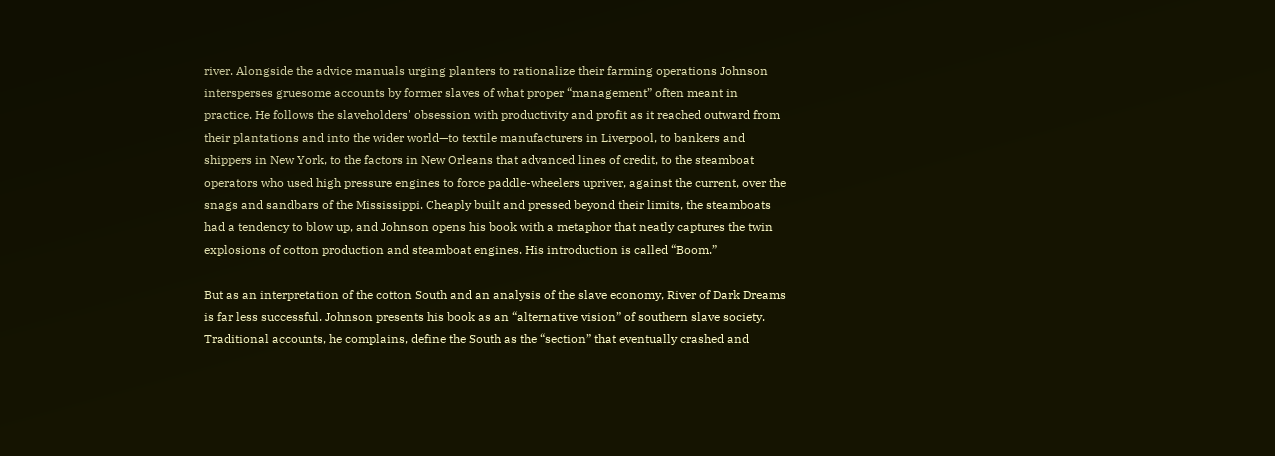river. Alongside the advice manuals urging planters to rationalize their farming operations Johnson intersperses gruesome accounts by former slaves of what proper “management” often meant in practice. He follows the slaveholders' obsession with productivity and profit as it reached outward from their plantations and into the wider world—to textile manufacturers in Liverpool, to bankers and shippers in New York, to the factors in New Orleans that advanced lines of credit, to the steamboat operators who used high pressure engines to force paddle-wheelers upriver, against the current, over the snags and sandbars of the Mississippi. Cheaply built and pressed beyond their limits, the steamboats had a tendency to blow up, and Johnson opens his book with a metaphor that neatly captures the twin explosions of cotton production and steamboat engines. His introduction is called “Boom.”

But as an interpretation of the cotton South and an analysis of the slave economy, River of Dark Dreams is far less successful. Johnson presents his book as an “alternative vision” of southern slave society. Traditional accounts, he complains, define the South as the “section” that eventually crashed and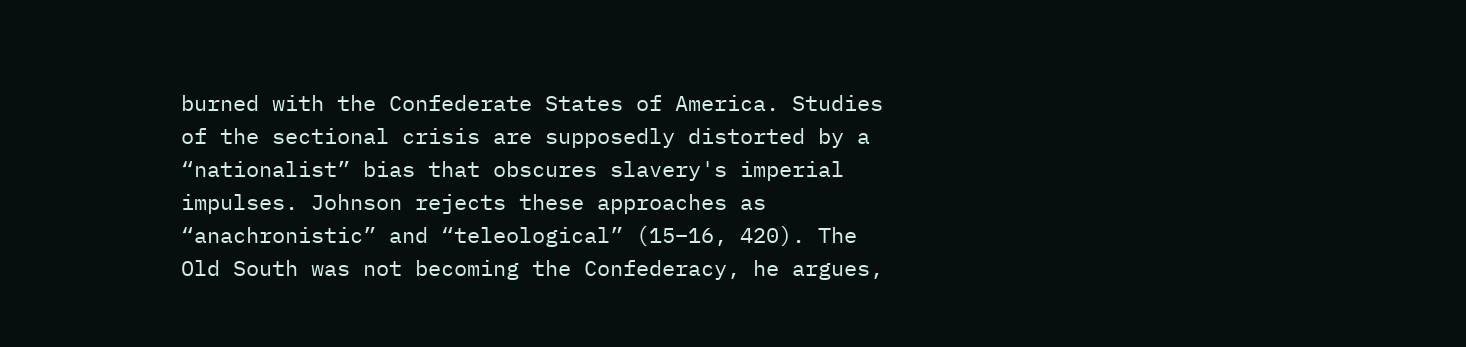burned with the Confederate States of America. Studies of the sectional crisis are supposedly distorted by a “nationalist” bias that obscures slavery's imperial impulses. Johnson rejects these approaches as “anachronistic” and “teleological” (15–16, 420). The Old South was not becoming the Confederacy, he argues,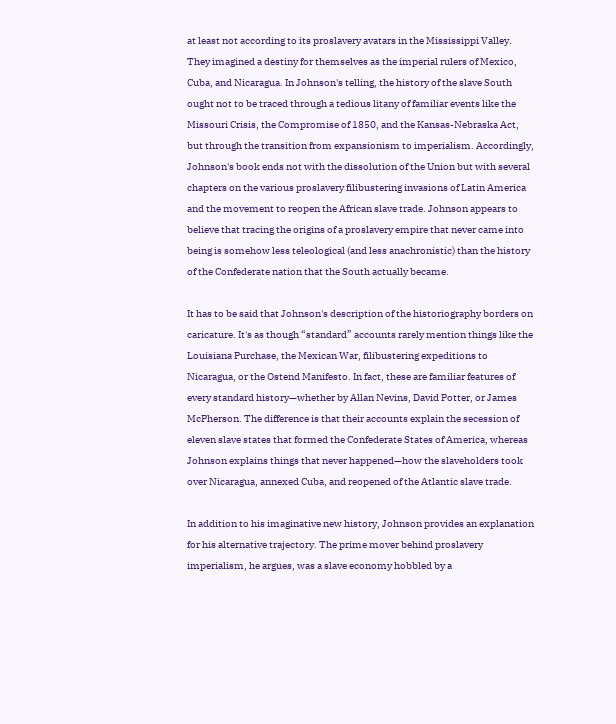at least not according to its proslavery avatars in the Mississippi Valley. They imagined a destiny for themselves as the imperial rulers of Mexico, Cuba, and Nicaragua. In Johnson's telling, the history of the slave South ought not to be traced through a tedious litany of familiar events like the Missouri Crisis, the Compromise of 1850, and the Kansas-Nebraska Act, but through the transition from expansionism to imperialism. Accordingly, Johnson's book ends not with the dissolution of the Union but with several chapters on the various proslavery filibustering invasions of Latin America and the movement to reopen the African slave trade. Johnson appears to believe that tracing the origins of a proslavery empire that never came into being is somehow less teleological (and less anachronistic) than the history of the Confederate nation that the South actually became.

It has to be said that Johnson's description of the historiography borders on caricature. It's as though “standard” accounts rarely mention things like the Louisiana Purchase, the Mexican War, filibustering expeditions to Nicaragua, or the Ostend Manifesto. In fact, these are familiar features of every standard history—whether by Allan Nevins, David Potter, or James McPherson. The difference is that their accounts explain the secession of eleven slave states that formed the Confederate States of America, whereas Johnson explains things that never happened—how the slaveholders took over Nicaragua, annexed Cuba, and reopened of the Atlantic slave trade.

In addition to his imaginative new history, Johnson provides an explanation for his alternative trajectory. The prime mover behind proslavery imperialism, he argues, was a slave economy hobbled by a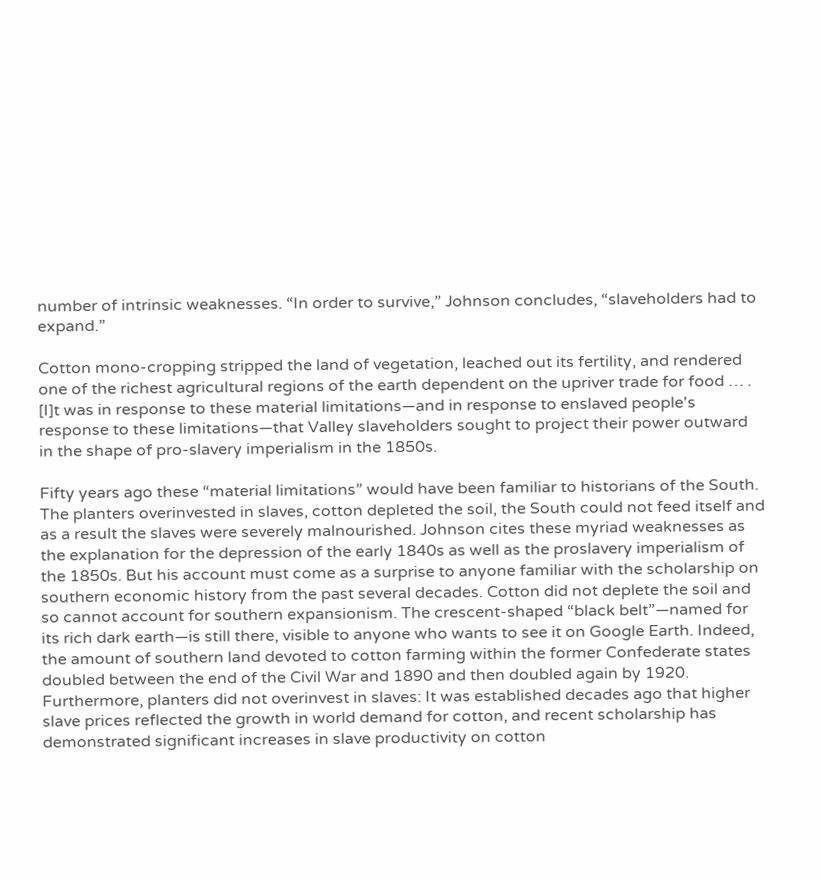number of intrinsic weaknesses. “In order to survive,” Johnson concludes, “slaveholders had to expand.”

Cotton mono-cropping stripped the land of vegetation, leached out its fertility, and rendered one of the richest agricultural regions of the earth dependent on the upriver trade for food … . [I]t was in response to these material limitations—and in response to enslaved people's response to these limitations—that Valley slaveholders sought to project their power outward in the shape of pro-slavery imperialism in the 1850s.

Fifty years ago these “material limitations” would have been familiar to historians of the South. The planters overinvested in slaves, cotton depleted the soil, the South could not feed itself and as a result the slaves were severely malnourished. Johnson cites these myriad weaknesses as the explanation for the depression of the early 1840s as well as the proslavery imperialism of the 1850s. But his account must come as a surprise to anyone familiar with the scholarship on southern economic history from the past several decades. Cotton did not deplete the soil and so cannot account for southern expansionism. The crescent-shaped “black belt”—named for its rich dark earth—is still there, visible to anyone who wants to see it on Google Earth. Indeed, the amount of southern land devoted to cotton farming within the former Confederate states doubled between the end of the Civil War and 1890 and then doubled again by 1920. Furthermore, planters did not overinvest in slaves: It was established decades ago that higher slave prices reflected the growth in world demand for cotton, and recent scholarship has demonstrated significant increases in slave productivity on cotton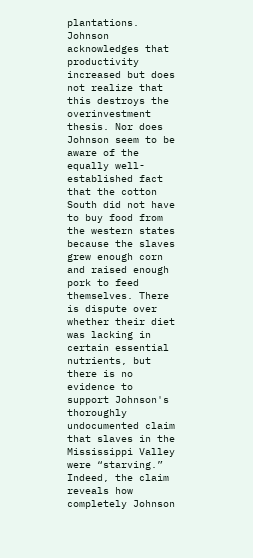plantations. Johnson acknowledges that productivity increased but does not realize that this destroys the overinvestment thesis. Nor does Johnson seem to be aware of the equally well-established fact that the cotton South did not have to buy food from the western states because the slaves grew enough corn and raised enough pork to feed themselves. There is dispute over whether their diet was lacking in certain essential nutrients, but there is no evidence to support Johnson's thoroughly undocumented claim that slaves in the Mississippi Valley were “starving.” Indeed, the claim reveals how completely Johnson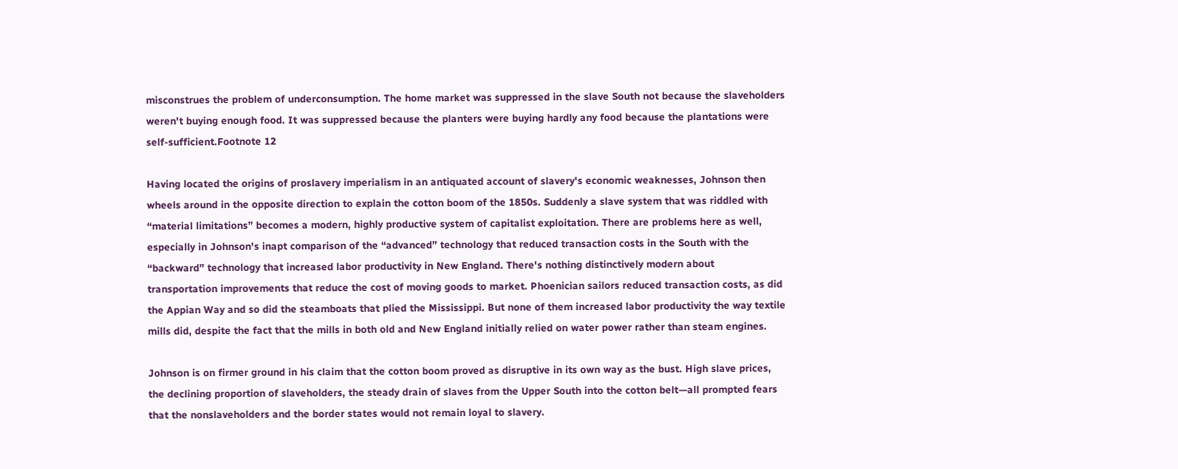misconstrues the problem of underconsumption. The home market was suppressed in the slave South not because the slaveholders weren't buying enough food. It was suppressed because the planters were buying hardly any food because the plantations were self-sufficient.Footnote 12

Having located the origins of proslavery imperialism in an antiquated account of slavery's economic weaknesses, Johnson then wheels around in the opposite direction to explain the cotton boom of the 1850s. Suddenly a slave system that was riddled with “material limitations” becomes a modern, highly productive system of capitalist exploitation. There are problems here as well, especially in Johnson's inapt comparison of the “advanced” technology that reduced transaction costs in the South with the “backward” technology that increased labor productivity in New England. There's nothing distinctively modern about transportation improvements that reduce the cost of moving goods to market. Phoenician sailors reduced transaction costs, as did the Appian Way and so did the steamboats that plied the Mississippi. But none of them increased labor productivity the way textile mills did, despite the fact that the mills in both old and New England initially relied on water power rather than steam engines.

Johnson is on firmer ground in his claim that the cotton boom proved as disruptive in its own way as the bust. High slave prices, the declining proportion of slaveholders, the steady drain of slaves from the Upper South into the cotton belt—all prompted fears that the nonslaveholders and the border states would not remain loyal to slavery.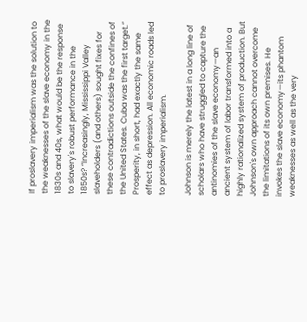If proslavery imperialism was the solution to the weaknesses of the slave economy in the 1830s and 40s, what would be the response to slavery's robust performance in the 1850s? “Increasingly, Mississippi Valley slaveholders (and others) sought fixes for these contradictions outside the confines of the United States. Cuba was the first target.” Prosperity, in short, had exactly the same effect as depression. All economic roads led to proslavery imperialism.

Johnson is merely the latest in a long line of scholars who have struggled to capture the antinomies of the slave economy—an ancient system of labor transformed into a highly rationalized system of production. But Johnson's own approach cannot overcome the limitations of its own premises. He invokes the slave economy—its phantom weaknesses as well as the very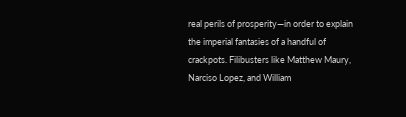real perils of prosperity—in order to explain the imperial fantasies of a handful of crackpots. Filibusters like Matthew Maury, Narciso Lopez, and William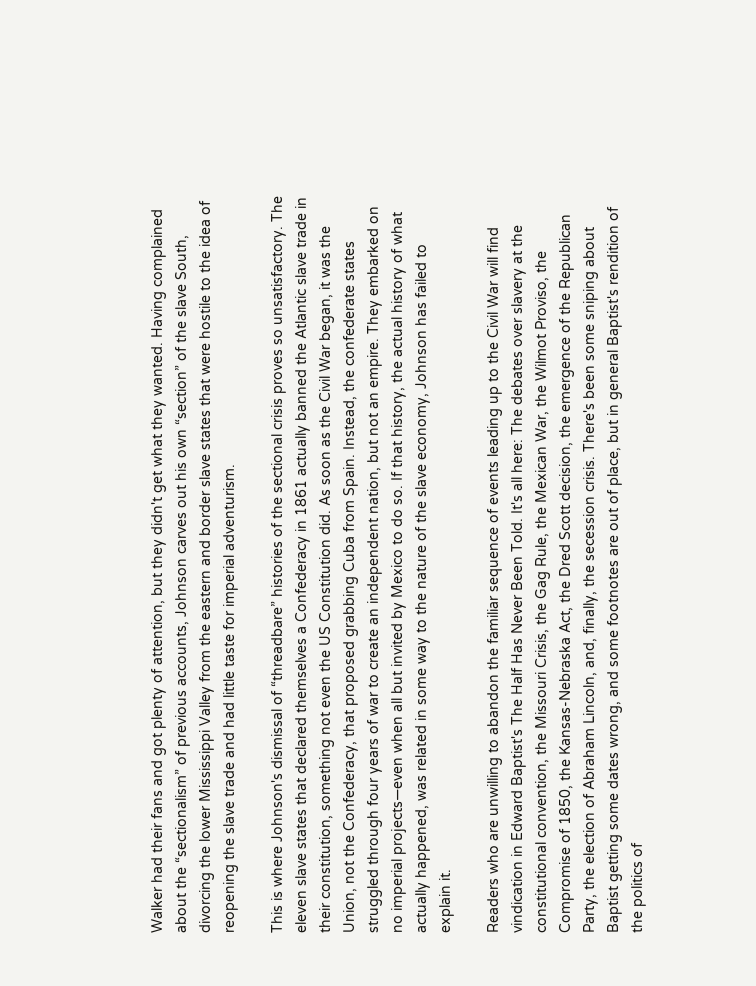Walker had their fans and got plenty of attention, but they didn't get what they wanted. Having complained about the “sectionalism” of previous accounts, Johnson carves out his own “section” of the slave South, divorcing the lower Mississippi Valley from the eastern and border slave states that were hostile to the idea of reopening the slave trade and had little taste for imperial adventurism.

This is where Johnson's dismissal of “threadbare” histories of the sectional crisis proves so unsatisfactory. The eleven slave states that declared themselves a Confederacy in 1861 actually banned the Atlantic slave trade in their constitution, something not even the US Constitution did. As soon as the Civil War began, it was the Union, not the Confederacy, that proposed grabbing Cuba from Spain. Instead, the confederate states struggled through four years of war to create an independent nation, but not an empire. They embarked on no imperial projects—even when all but invited by Mexico to do so. If that history, the actual history of what actually happened, was related in some way to the nature of the slave economy, Johnson has failed to explain it.

Readers who are unwilling to abandon the familiar sequence of events leading up to the Civil War will find vindication in Edward Baptist's The Half Has Never Been Told. It's all here: The debates over slavery at the constitutional convention, the Missouri Crisis, the Gag Rule, the Mexican War, the Wilmot Proviso, the Compromise of 1850, the Kansas-Nebraska Act, the Dred Scott decision, the emergence of the Republican Party, the election of Abraham Lincoln, and, finally, the secession crisis. There's been some sniping about Baptist getting some dates wrong, and some footnotes are out of place, but in general Baptist's rendition of the politics of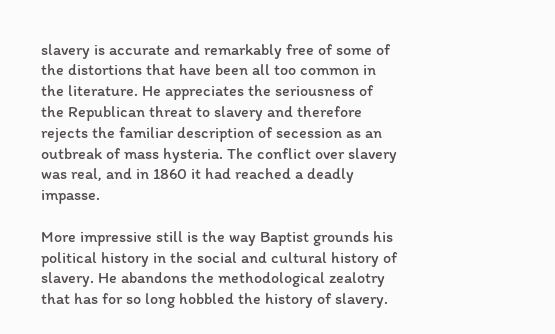slavery is accurate and remarkably free of some of the distortions that have been all too common in the literature. He appreciates the seriousness of the Republican threat to slavery and therefore rejects the familiar description of secession as an outbreak of mass hysteria. The conflict over slavery was real, and in 1860 it had reached a deadly impasse.

More impressive still is the way Baptist grounds his political history in the social and cultural history of slavery. He abandons the methodological zealotry that has for so long hobbled the history of slavery.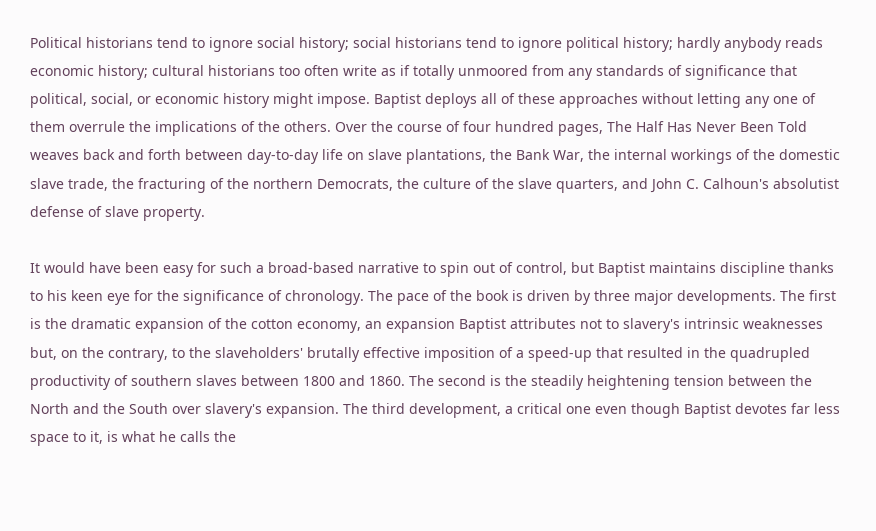Political historians tend to ignore social history; social historians tend to ignore political history; hardly anybody reads economic history; cultural historians too often write as if totally unmoored from any standards of significance that political, social, or economic history might impose. Baptist deploys all of these approaches without letting any one of them overrule the implications of the others. Over the course of four hundred pages, The Half Has Never Been Told weaves back and forth between day-to-day life on slave plantations, the Bank War, the internal workings of the domestic slave trade, the fracturing of the northern Democrats, the culture of the slave quarters, and John C. Calhoun's absolutist defense of slave property.

It would have been easy for such a broad-based narrative to spin out of control, but Baptist maintains discipline thanks to his keen eye for the significance of chronology. The pace of the book is driven by three major developments. The first is the dramatic expansion of the cotton economy, an expansion Baptist attributes not to slavery's intrinsic weaknesses but, on the contrary, to the slaveholders' brutally effective imposition of a speed-up that resulted in the quadrupled productivity of southern slaves between 1800 and 1860. The second is the steadily heightening tension between the North and the South over slavery's expansion. The third development, a critical one even though Baptist devotes far less space to it, is what he calls the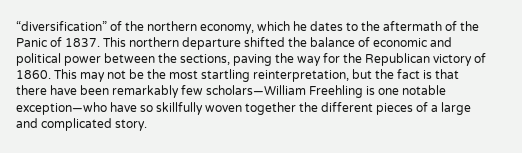“diversification” of the northern economy, which he dates to the aftermath of the Panic of 1837. This northern departure shifted the balance of economic and political power between the sections, paving the way for the Republican victory of 1860. This may not be the most startling reinterpretation, but the fact is that there have been remarkably few scholars—William Freehling is one notable exception—who have so skillfully woven together the different pieces of a large and complicated story.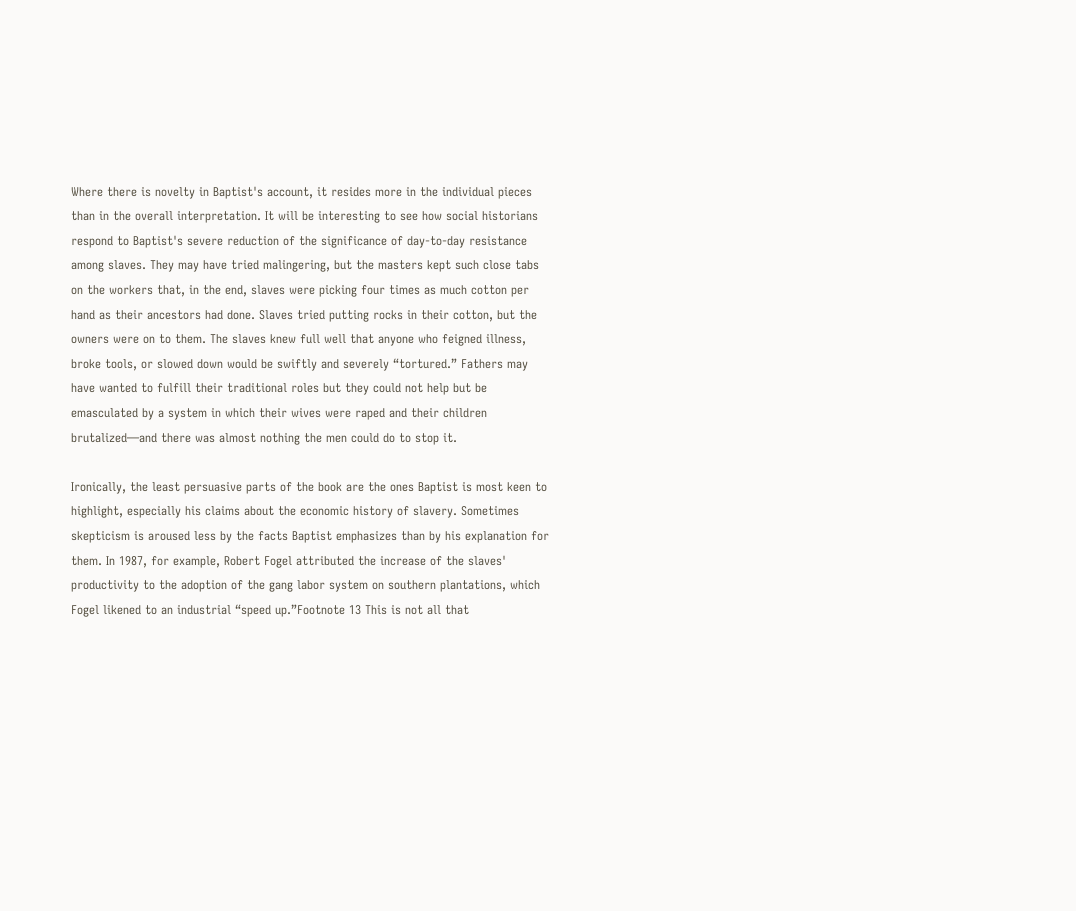Where there is novelty in Baptist's account, it resides more in the individual pieces than in the overall interpretation. It will be interesting to see how social historians respond to Baptist's severe reduction of the significance of day-to-day resistance among slaves. They may have tried malingering, but the masters kept such close tabs on the workers that, in the end, slaves were picking four times as much cotton per hand as their ancestors had done. Slaves tried putting rocks in their cotton, but the owners were on to them. The slaves knew full well that anyone who feigned illness, broke tools, or slowed down would be swiftly and severely “tortured.” Fathers may have wanted to fulfill their traditional roles but they could not help but be emasculated by a system in which their wives were raped and their children brutalized—and there was almost nothing the men could do to stop it.

Ironically, the least persuasive parts of the book are the ones Baptist is most keen to highlight, especially his claims about the economic history of slavery. Sometimes skepticism is aroused less by the facts Baptist emphasizes than by his explanation for them. In 1987, for example, Robert Fogel attributed the increase of the slaves' productivity to the adoption of the gang labor system on southern plantations, which Fogel likened to an industrial “speed up.”Footnote 13 This is not all that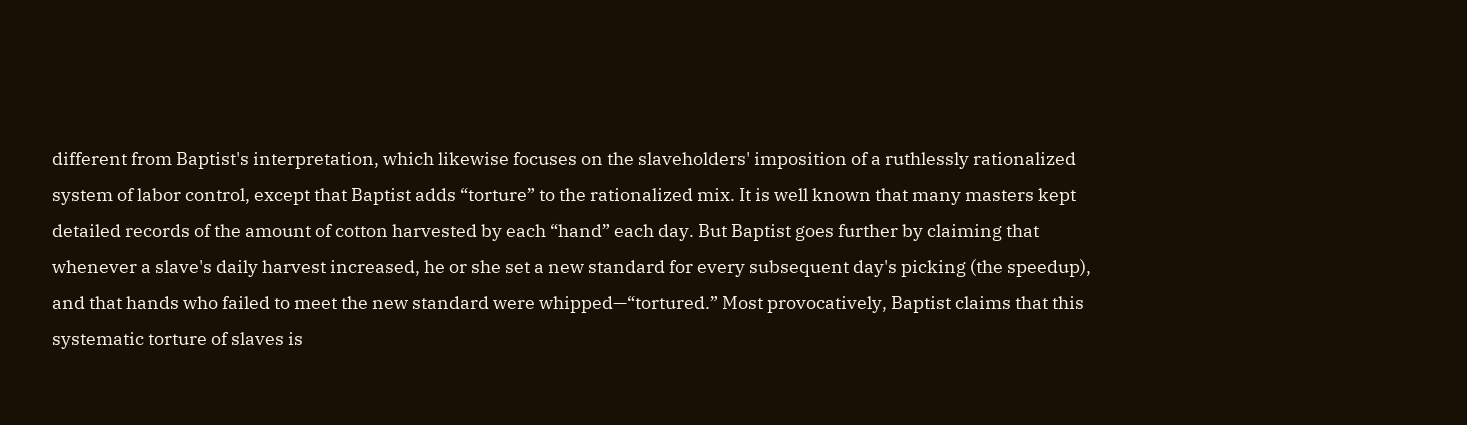different from Baptist's interpretation, which likewise focuses on the slaveholders' imposition of a ruthlessly rationalized system of labor control, except that Baptist adds “torture” to the rationalized mix. It is well known that many masters kept detailed records of the amount of cotton harvested by each “hand” each day. But Baptist goes further by claiming that whenever a slave's daily harvest increased, he or she set a new standard for every subsequent day's picking (the speedup), and that hands who failed to meet the new standard were whipped—“tortured.” Most provocatively, Baptist claims that this systematic torture of slaves is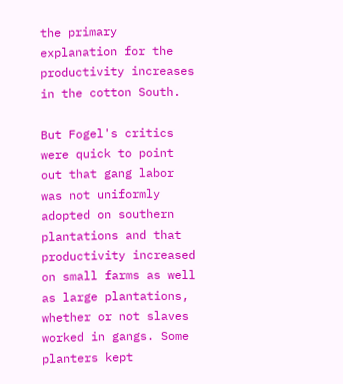the primary explanation for the productivity increases in the cotton South.

But Fogel's critics were quick to point out that gang labor was not uniformly adopted on southern plantations and that productivity increased on small farms as well as large plantations, whether or not slaves worked in gangs. Some planters kept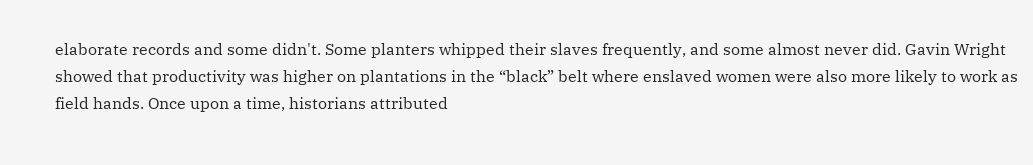elaborate records and some didn't. Some planters whipped their slaves frequently, and some almost never did. Gavin Wright showed that productivity was higher on plantations in the “black” belt where enslaved women were also more likely to work as field hands. Once upon a time, historians attributed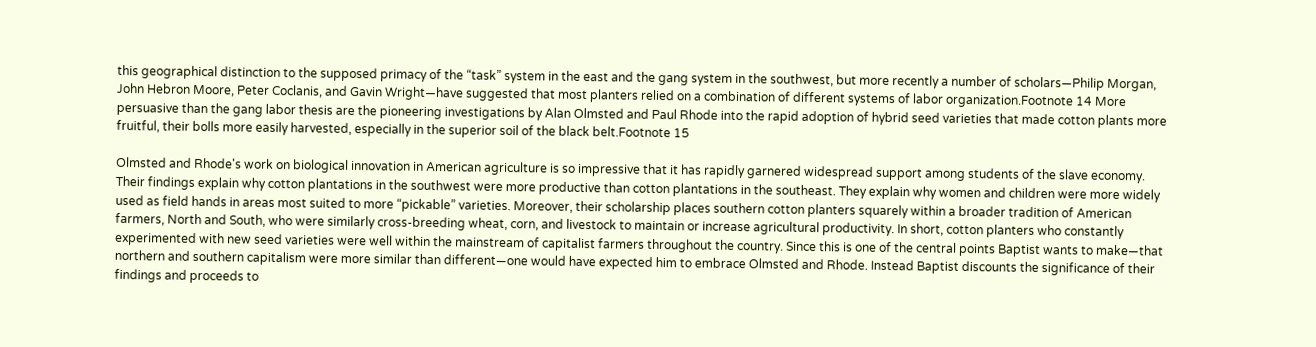this geographical distinction to the supposed primacy of the “task” system in the east and the gang system in the southwest, but more recently a number of scholars—Philip Morgan, John Hebron Moore, Peter Coclanis, and Gavin Wright—have suggested that most planters relied on a combination of different systems of labor organization.Footnote 14 More persuasive than the gang labor thesis are the pioneering investigations by Alan Olmsted and Paul Rhode into the rapid adoption of hybrid seed varieties that made cotton plants more fruitful, their bolls more easily harvested, especially in the superior soil of the black belt.Footnote 15

Olmsted and Rhode's work on biological innovation in American agriculture is so impressive that it has rapidly garnered widespread support among students of the slave economy. Their findings explain why cotton plantations in the southwest were more productive than cotton plantations in the southeast. They explain why women and children were more widely used as field hands in areas most suited to more “pickable” varieties. Moreover, their scholarship places southern cotton planters squarely within a broader tradition of American farmers, North and South, who were similarly cross-breeding wheat, corn, and livestock to maintain or increase agricultural productivity. In short, cotton planters who constantly experimented with new seed varieties were well within the mainstream of capitalist farmers throughout the country. Since this is one of the central points Baptist wants to make—that northern and southern capitalism were more similar than different—one would have expected him to embrace Olmsted and Rhode. Instead Baptist discounts the significance of their findings and proceeds to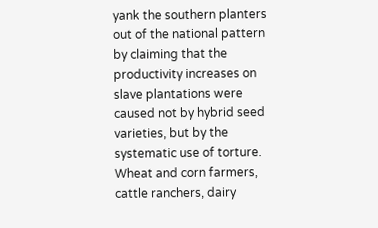yank the southern planters out of the national pattern by claiming that the productivity increases on slave plantations were caused not by hybrid seed varieties, but by the systematic use of torture. Wheat and corn farmers, cattle ranchers, dairy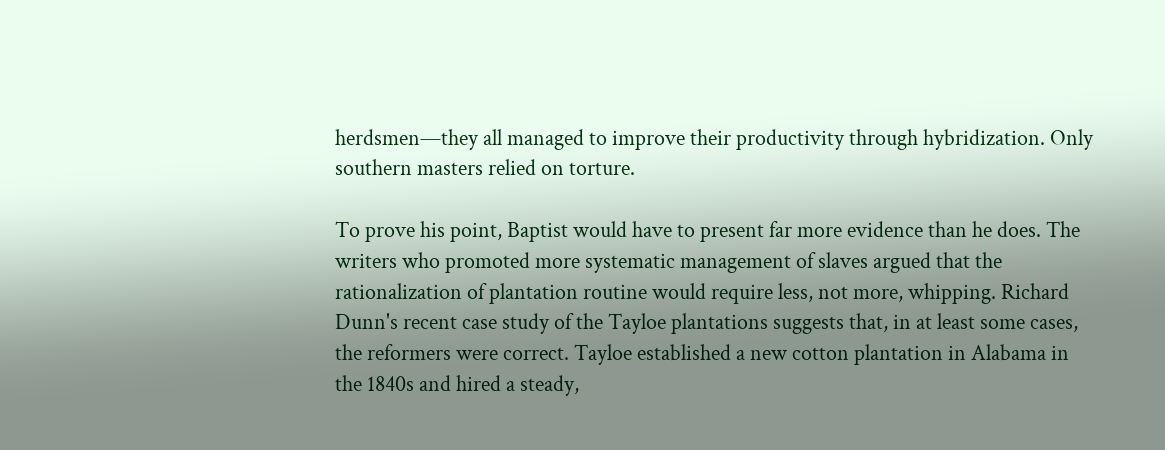herdsmen—they all managed to improve their productivity through hybridization. Only southern masters relied on torture.

To prove his point, Baptist would have to present far more evidence than he does. The writers who promoted more systematic management of slaves argued that the rationalization of plantation routine would require less, not more, whipping. Richard Dunn's recent case study of the Tayloe plantations suggests that, in at least some cases, the reformers were correct. Tayloe established a new cotton plantation in Alabama in the 1840s and hired a steady,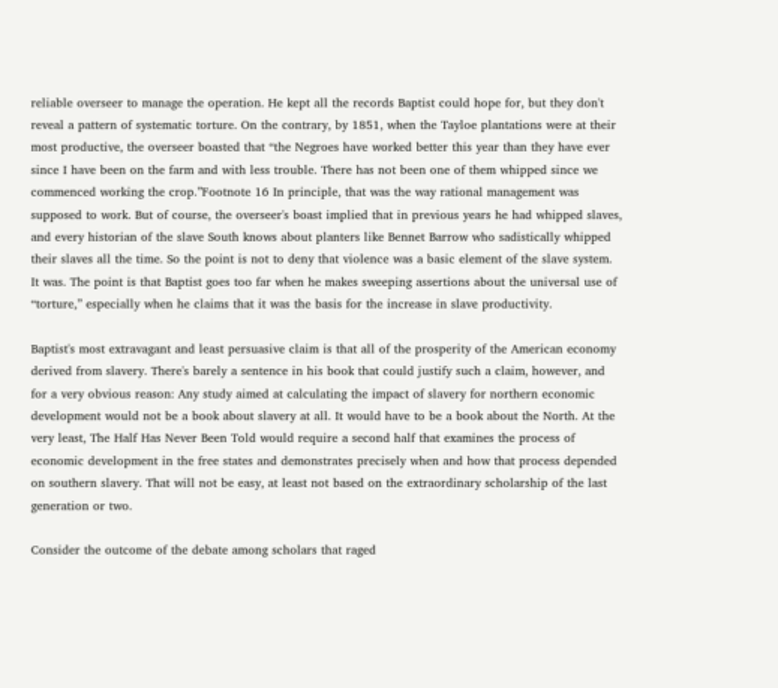reliable overseer to manage the operation. He kept all the records Baptist could hope for, but they don't reveal a pattern of systematic torture. On the contrary, by 1851, when the Tayloe plantations were at their most productive, the overseer boasted that “the Negroes have worked better this year than they have ever since I have been on the farm and with less trouble. There has not been one of them whipped since we commenced working the crop.”Footnote 16 In principle, that was the way rational management was supposed to work. But of course, the overseer's boast implied that in previous years he had whipped slaves, and every historian of the slave South knows about planters like Bennet Barrow who sadistically whipped their slaves all the time. So the point is not to deny that violence was a basic element of the slave system. It was. The point is that Baptist goes too far when he makes sweeping assertions about the universal use of “torture,” especially when he claims that it was the basis for the increase in slave productivity.

Baptist's most extravagant and least persuasive claim is that all of the prosperity of the American economy derived from slavery. There's barely a sentence in his book that could justify such a claim, however, and for a very obvious reason: Any study aimed at calculating the impact of slavery for northern economic development would not be a book about slavery at all. It would have to be a book about the North. At the very least, The Half Has Never Been Told would require a second half that examines the process of economic development in the free states and demonstrates precisely when and how that process depended on southern slavery. That will not be easy, at least not based on the extraordinary scholarship of the last generation or two.

Consider the outcome of the debate among scholars that raged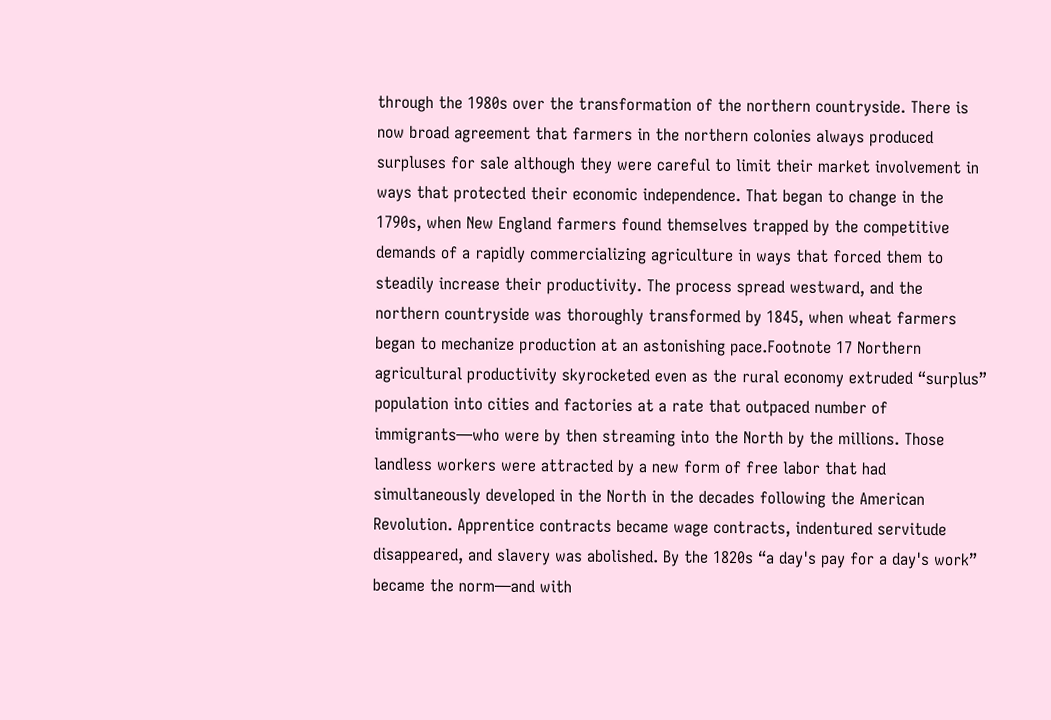through the 1980s over the transformation of the northern countryside. There is now broad agreement that farmers in the northern colonies always produced surpluses for sale although they were careful to limit their market involvement in ways that protected their economic independence. That began to change in the 1790s, when New England farmers found themselves trapped by the competitive demands of a rapidly commercializing agriculture in ways that forced them to steadily increase their productivity. The process spread westward, and the northern countryside was thoroughly transformed by 1845, when wheat farmers began to mechanize production at an astonishing pace.Footnote 17 Northern agricultural productivity skyrocketed even as the rural economy extruded “surplus” population into cities and factories at a rate that outpaced number of immigrants—who were by then streaming into the North by the millions. Those landless workers were attracted by a new form of free labor that had simultaneously developed in the North in the decades following the American Revolution. Apprentice contracts became wage contracts, indentured servitude disappeared, and slavery was abolished. By the 1820s “a day's pay for a day's work” became the norm—and with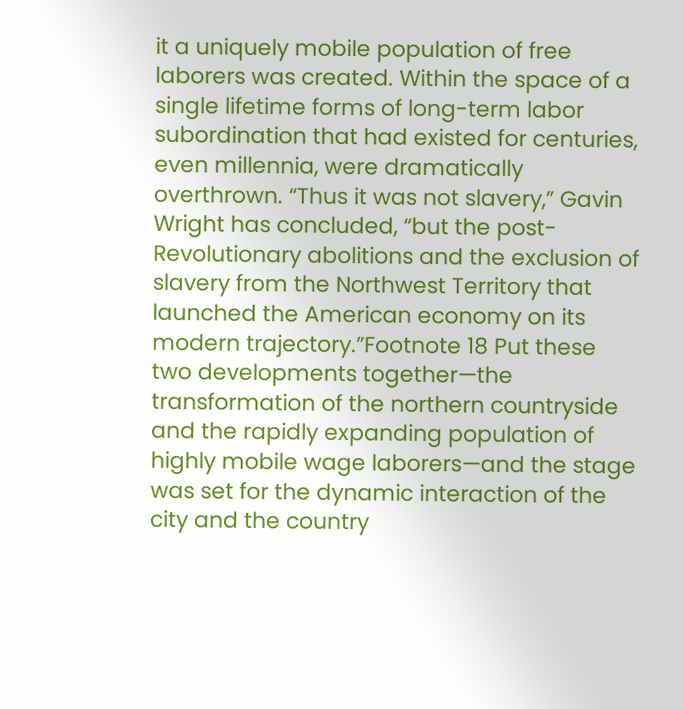it a uniquely mobile population of free laborers was created. Within the space of a single lifetime forms of long-term labor subordination that had existed for centuries, even millennia, were dramatically overthrown. “Thus it was not slavery,” Gavin Wright has concluded, “but the post-Revolutionary abolitions and the exclusion of slavery from the Northwest Territory that launched the American economy on its modern trajectory.”Footnote 18 Put these two developments together—the transformation of the northern countryside and the rapidly expanding population of highly mobile wage laborers—and the stage was set for the dynamic interaction of the city and the country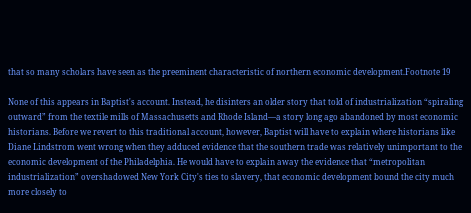that so many scholars have seen as the preeminent characteristic of northern economic development.Footnote 19

None of this appears in Baptist's account. Instead, he disinters an older story that told of industrialization “spiraling outward” from the textile mills of Massachusetts and Rhode Island—a story long ago abandoned by most economic historians. Before we revert to this traditional account, however, Baptist will have to explain where historians like Diane Lindstrom went wrong when they adduced evidence that the southern trade was relatively unimportant to the economic development of the Philadelphia. He would have to explain away the evidence that “metropolitan industrialization” overshadowed New York City's ties to slavery, that economic development bound the city much more closely to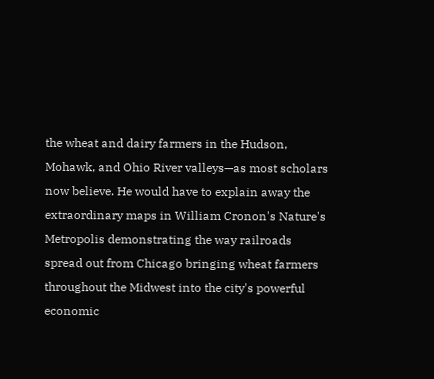the wheat and dairy farmers in the Hudson, Mohawk, and Ohio River valleys—as most scholars now believe. He would have to explain away the extraordinary maps in William Cronon's Nature's Metropolis demonstrating the way railroads spread out from Chicago bringing wheat farmers throughout the Midwest into the city's powerful economic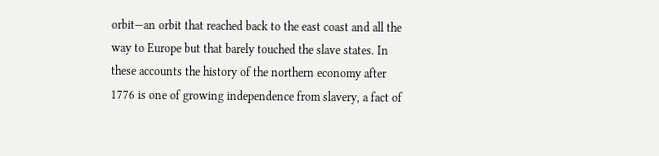orbit—an orbit that reached back to the east coast and all the way to Europe but that barely touched the slave states. In these accounts the history of the northern economy after 1776 is one of growing independence from slavery, a fact of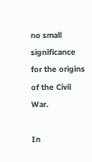no small significance for the origins of the Civil War.

In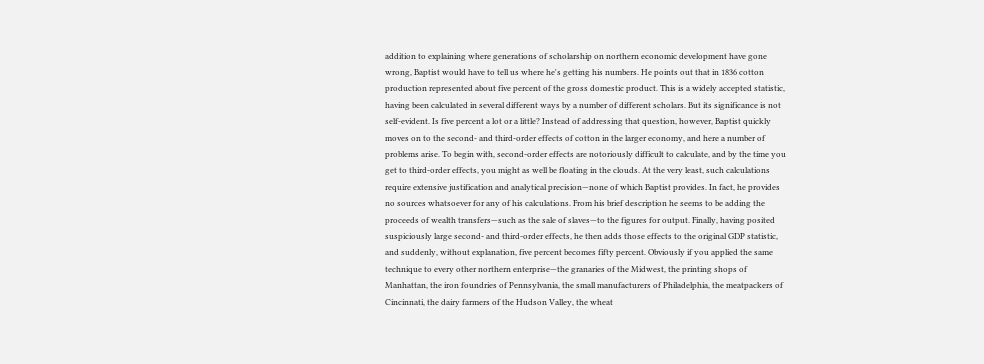addition to explaining where generations of scholarship on northern economic development have gone wrong, Baptist would have to tell us where he's getting his numbers. He points out that in 1836 cotton production represented about five percent of the gross domestic product. This is a widely accepted statistic, having been calculated in several different ways by a number of different scholars. But its significance is not self-evident. Is five percent a lot or a little? Instead of addressing that question, however, Baptist quickly moves on to the second- and third-order effects of cotton in the larger economy, and here a number of problems arise. To begin with, second-order effects are notoriously difficult to calculate, and by the time you get to third-order effects, you might as well be floating in the clouds. At the very least, such calculations require extensive justification and analytical precision—none of which Baptist provides. In fact, he provides no sources whatsoever for any of his calculations. From his brief description he seems to be adding the proceeds of wealth transfers—such as the sale of slaves—to the figures for output. Finally, having posited suspiciously large second- and third-order effects, he then adds those effects to the original GDP statistic, and suddenly, without explanation, five percent becomes fifty percent. Obviously if you applied the same technique to every other northern enterprise—the granaries of the Midwest, the printing shops of Manhattan, the iron foundries of Pennsylvania, the small manufacturers of Philadelphia, the meatpackers of Cincinnati, the dairy farmers of the Hudson Valley, the wheat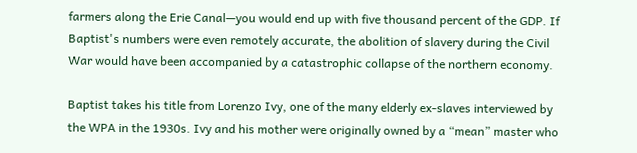farmers along the Erie Canal—you would end up with five thousand percent of the GDP. If Baptist's numbers were even remotely accurate, the abolition of slavery during the Civil War would have been accompanied by a catastrophic collapse of the northern economy.

Baptist takes his title from Lorenzo Ivy, one of the many elderly ex-slaves interviewed by the WPA in the 1930s. Ivy and his mother were originally owned by a “mean” master who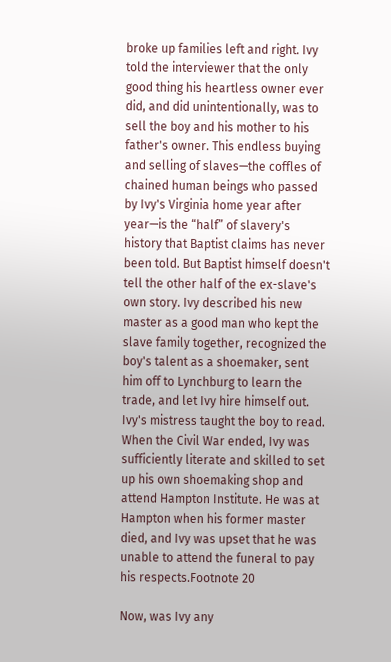broke up families left and right. Ivy told the interviewer that the only good thing his heartless owner ever did, and did unintentionally, was to sell the boy and his mother to his father's owner. This endless buying and selling of slaves—the coffles of chained human beings who passed by Ivy's Virginia home year after year—is the “half” of slavery's history that Baptist claims has never been told. But Baptist himself doesn't tell the other half of the ex-slave's own story. Ivy described his new master as a good man who kept the slave family together, recognized the boy's talent as a shoemaker, sent him off to Lynchburg to learn the trade, and let Ivy hire himself out. Ivy's mistress taught the boy to read. When the Civil War ended, Ivy was sufficiently literate and skilled to set up his own shoemaking shop and attend Hampton Institute. He was at Hampton when his former master died, and Ivy was upset that he was unable to attend the funeral to pay his respects.Footnote 20

Now, was Ivy any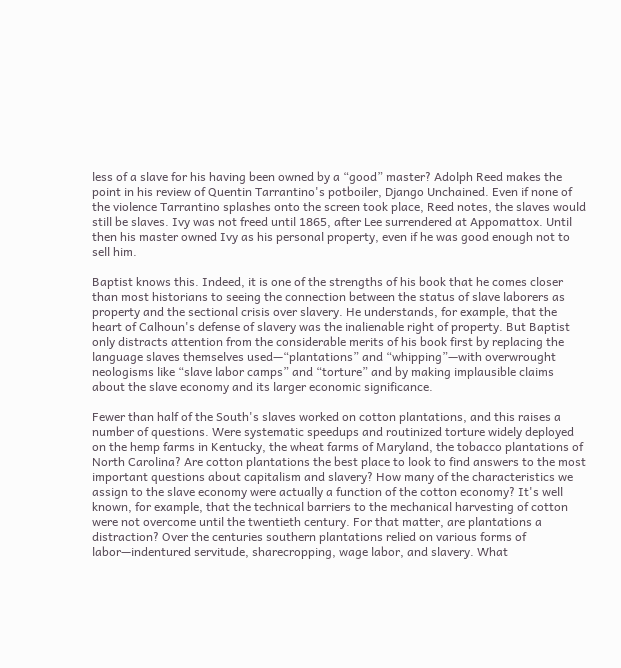less of a slave for his having been owned by a “good” master? Adolph Reed makes the point in his review of Quentin Tarrantino's potboiler, Django Unchained. Even if none of the violence Tarrantino splashes onto the screen took place, Reed notes, the slaves would still be slaves. Ivy was not freed until 1865, after Lee surrendered at Appomattox. Until then his master owned Ivy as his personal property, even if he was good enough not to sell him.

Baptist knows this. Indeed, it is one of the strengths of his book that he comes closer than most historians to seeing the connection between the status of slave laborers as property and the sectional crisis over slavery. He understands, for example, that the heart of Calhoun's defense of slavery was the inalienable right of property. But Baptist only distracts attention from the considerable merits of his book first by replacing the language slaves themselves used—“plantations” and “whipping”—with overwrought neologisms like “slave labor camps” and “torture” and by making implausible claims about the slave economy and its larger economic significance.

Fewer than half of the South's slaves worked on cotton plantations, and this raises a number of questions. Were systematic speedups and routinized torture widely deployed on the hemp farms in Kentucky, the wheat farms of Maryland, the tobacco plantations of North Carolina? Are cotton plantations the best place to look to find answers to the most important questions about capitalism and slavery? How many of the characteristics we assign to the slave economy were actually a function of the cotton economy? It's well known, for example, that the technical barriers to the mechanical harvesting of cotton were not overcome until the twentieth century. For that matter, are plantations a distraction? Over the centuries southern plantations relied on various forms of labor—indentured servitude, sharecropping, wage labor, and slavery. What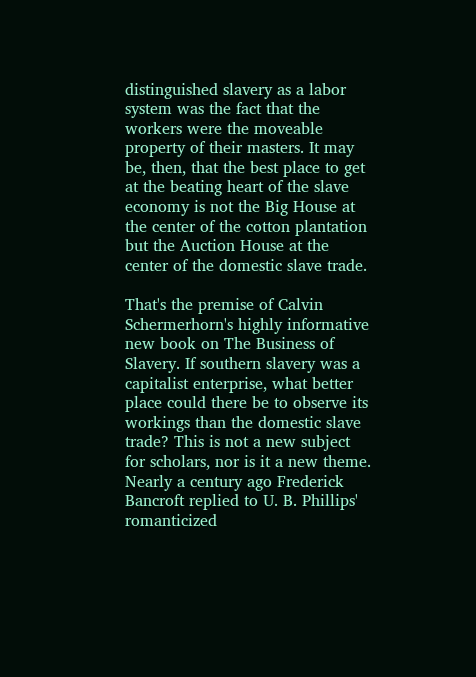distinguished slavery as a labor system was the fact that the workers were the moveable property of their masters. It may be, then, that the best place to get at the beating heart of the slave economy is not the Big House at the center of the cotton plantation but the Auction House at the center of the domestic slave trade.

That's the premise of Calvin Schermerhorn's highly informative new book on The Business of Slavery. If southern slavery was a capitalist enterprise, what better place could there be to observe its workings than the domestic slave trade? This is not a new subject for scholars, nor is it a new theme. Nearly a century ago Frederick Bancroft replied to U. B. Phillips' romanticized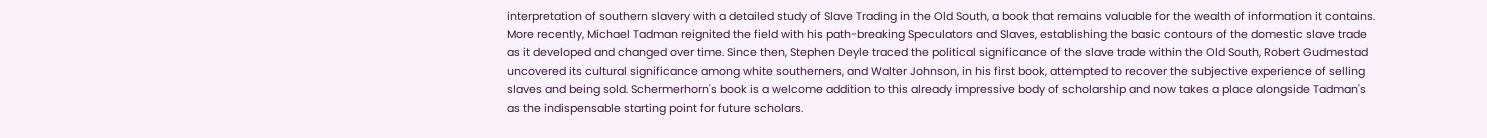interpretation of southern slavery with a detailed study of Slave Trading in the Old South, a book that remains valuable for the wealth of information it contains. More recently, Michael Tadman reignited the field with his path-breaking Speculators and Slaves, establishing the basic contours of the domestic slave trade as it developed and changed over time. Since then, Stephen Deyle traced the political significance of the slave trade within the Old South, Robert Gudmestad uncovered its cultural significance among white southerners, and Walter Johnson, in his first book, attempted to recover the subjective experience of selling slaves and being sold. Schermerhorn's book is a welcome addition to this already impressive body of scholarship and now takes a place alongside Tadman's as the indispensable starting point for future scholars.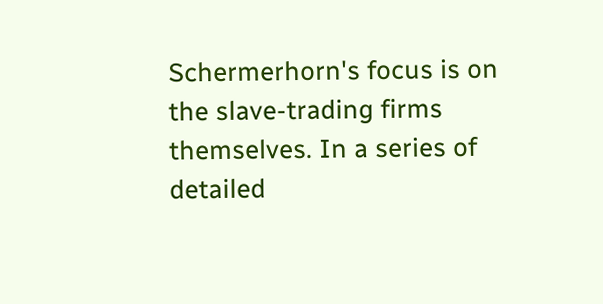Schermerhorn's focus is on the slave-trading firms themselves. In a series of detailed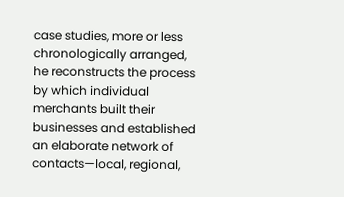case studies, more or less chronologically arranged, he reconstructs the process by which individual merchants built their businesses and established an elaborate network of contacts—local, regional,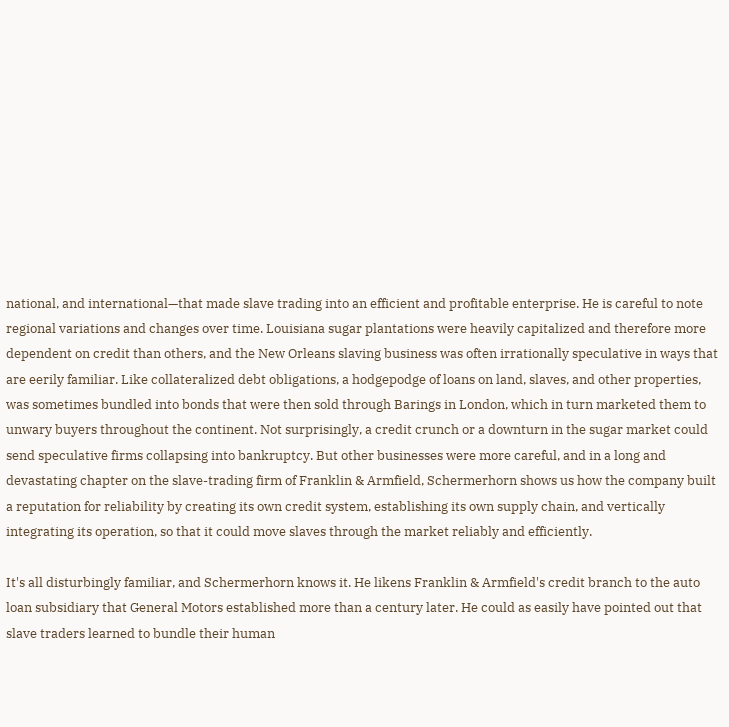national, and international—that made slave trading into an efficient and profitable enterprise. He is careful to note regional variations and changes over time. Louisiana sugar plantations were heavily capitalized and therefore more dependent on credit than others, and the New Orleans slaving business was often irrationally speculative in ways that are eerily familiar. Like collateralized debt obligations, a hodgepodge of loans on land, slaves, and other properties, was sometimes bundled into bonds that were then sold through Barings in London, which in turn marketed them to unwary buyers throughout the continent. Not surprisingly, a credit crunch or a downturn in the sugar market could send speculative firms collapsing into bankruptcy. But other businesses were more careful, and in a long and devastating chapter on the slave-trading firm of Franklin & Armfield, Schermerhorn shows us how the company built a reputation for reliability by creating its own credit system, establishing its own supply chain, and vertically integrating its operation, so that it could move slaves through the market reliably and efficiently.

It's all disturbingly familiar, and Schermerhorn knows it. He likens Franklin & Armfield's credit branch to the auto loan subsidiary that General Motors established more than a century later. He could as easily have pointed out that slave traders learned to bundle their human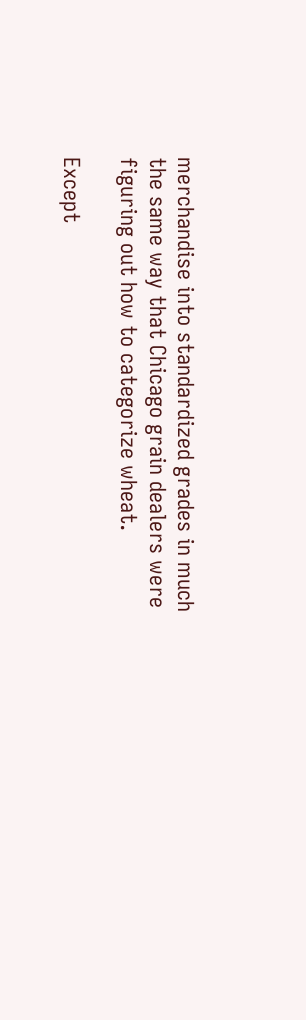merchandise into standardized grades in much the same way that Chicago grain dealers were figuring out how to categorize wheat.

Except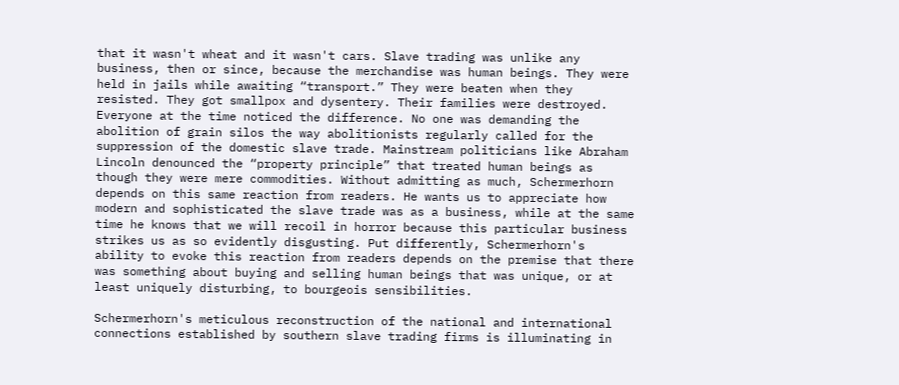that it wasn't wheat and it wasn't cars. Slave trading was unlike any business, then or since, because the merchandise was human beings. They were held in jails while awaiting “transport.” They were beaten when they resisted. They got smallpox and dysentery. Their families were destroyed. Everyone at the time noticed the difference. No one was demanding the abolition of grain silos the way abolitionists regularly called for the suppression of the domestic slave trade. Mainstream politicians like Abraham Lincoln denounced the “property principle” that treated human beings as though they were mere commodities. Without admitting as much, Schermerhorn depends on this same reaction from readers. He wants us to appreciate how modern and sophisticated the slave trade was as a business, while at the same time he knows that we will recoil in horror because this particular business strikes us as so evidently disgusting. Put differently, Schermerhorn's ability to evoke this reaction from readers depends on the premise that there was something about buying and selling human beings that was unique, or at least uniquely disturbing, to bourgeois sensibilities.

Schermerhorn's meticulous reconstruction of the national and international connections established by southern slave trading firms is illuminating in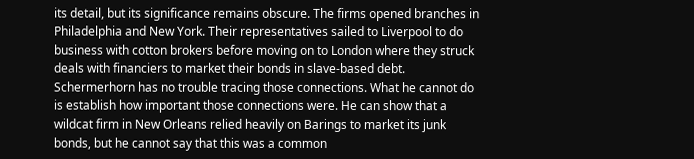its detail, but its significance remains obscure. The firms opened branches in Philadelphia and New York. Their representatives sailed to Liverpool to do business with cotton brokers before moving on to London where they struck deals with financiers to market their bonds in slave-based debt. Schermerhorn has no trouble tracing those connections. What he cannot do is establish how important those connections were. He can show that a wildcat firm in New Orleans relied heavily on Barings to market its junk bonds, but he cannot say that this was a common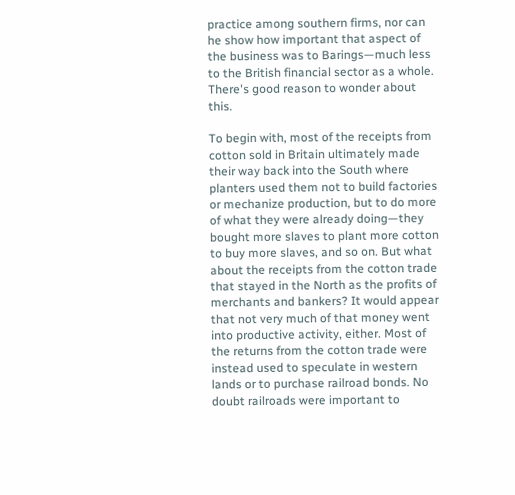practice among southern firms, nor can he show how important that aspect of the business was to Barings—much less to the British financial sector as a whole. There's good reason to wonder about this.

To begin with, most of the receipts from cotton sold in Britain ultimately made their way back into the South where planters used them not to build factories or mechanize production, but to do more of what they were already doing—they bought more slaves to plant more cotton to buy more slaves, and so on. But what about the receipts from the cotton trade that stayed in the North as the profits of merchants and bankers? It would appear that not very much of that money went into productive activity, either. Most of the returns from the cotton trade were instead used to speculate in western lands or to purchase railroad bonds. No doubt railroads were important to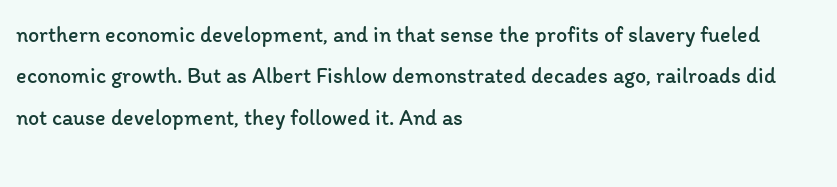northern economic development, and in that sense the profits of slavery fueled economic growth. But as Albert Fishlow demonstrated decades ago, railroads did not cause development, they followed it. And as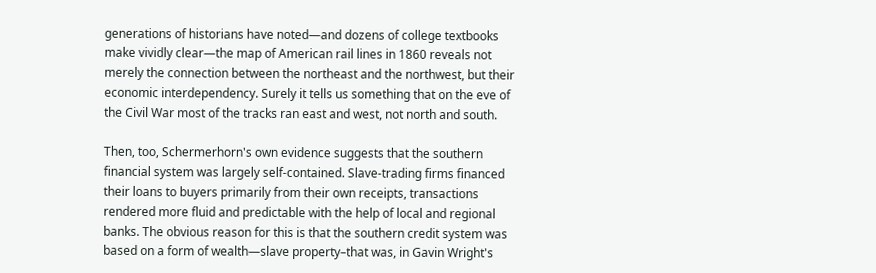generations of historians have noted—and dozens of college textbooks make vividly clear—the map of American rail lines in 1860 reveals not merely the connection between the northeast and the northwest, but their economic interdependency. Surely it tells us something that on the eve of the Civil War most of the tracks ran east and west, not north and south.

Then, too, Schermerhorn's own evidence suggests that the southern financial system was largely self-contained. Slave-trading firms financed their loans to buyers primarily from their own receipts, transactions rendered more fluid and predictable with the help of local and regional banks. The obvious reason for this is that the southern credit system was based on a form of wealth—slave property–that was, in Gavin Wright's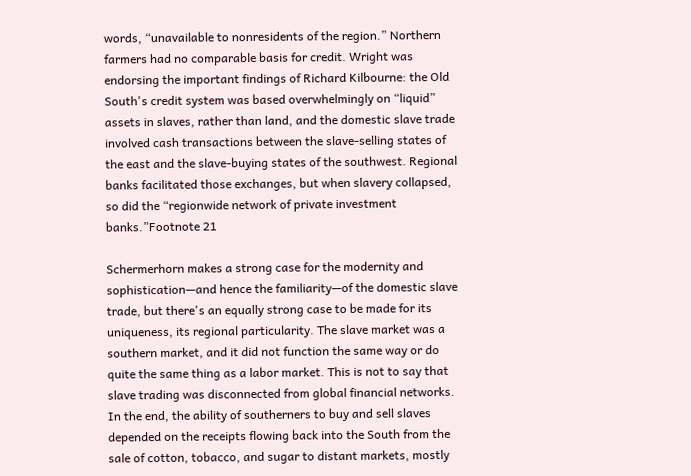words, “unavailable to nonresidents of the region.” Northern farmers had no comparable basis for credit. Wright was endorsing the important findings of Richard Kilbourne: the Old South's credit system was based overwhelmingly on “liquid” assets in slaves, rather than land, and the domestic slave trade involved cash transactions between the slave-selling states of the east and the slave-buying states of the southwest. Regional banks facilitated those exchanges, but when slavery collapsed, so did the “regionwide network of private investment banks.”Footnote 21

Schermerhorn makes a strong case for the modernity and sophistication—and hence the familiarity—of the domestic slave trade, but there's an equally strong case to be made for its uniqueness, its regional particularity. The slave market was a southern market, and it did not function the same way or do quite the same thing as a labor market. This is not to say that slave trading was disconnected from global financial networks. In the end, the ability of southerners to buy and sell slaves depended on the receipts flowing back into the South from the sale of cotton, tobacco, and sugar to distant markets, mostly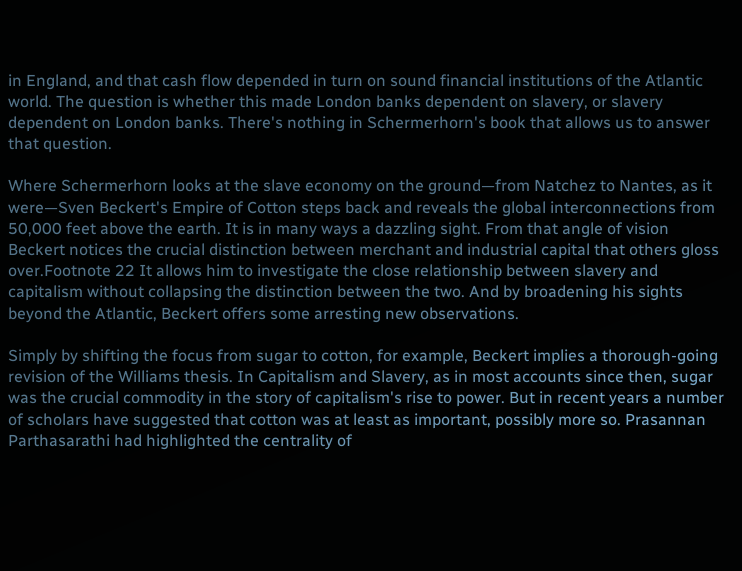in England, and that cash flow depended in turn on sound financial institutions of the Atlantic world. The question is whether this made London banks dependent on slavery, or slavery dependent on London banks. There's nothing in Schermerhorn's book that allows us to answer that question.

Where Schermerhorn looks at the slave economy on the ground—from Natchez to Nantes, as it were—Sven Beckert's Empire of Cotton steps back and reveals the global interconnections from 50,000 feet above the earth. It is in many ways a dazzling sight. From that angle of vision Beckert notices the crucial distinction between merchant and industrial capital that others gloss over.Footnote 22 It allows him to investigate the close relationship between slavery and capitalism without collapsing the distinction between the two. And by broadening his sights beyond the Atlantic, Beckert offers some arresting new observations.

Simply by shifting the focus from sugar to cotton, for example, Beckert implies a thorough-going revision of the Williams thesis. In Capitalism and Slavery, as in most accounts since then, sugar was the crucial commodity in the story of capitalism's rise to power. But in recent years a number of scholars have suggested that cotton was at least as important, possibly more so. Prasannan Parthasarathi had highlighted the centrality of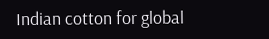Indian cotton for global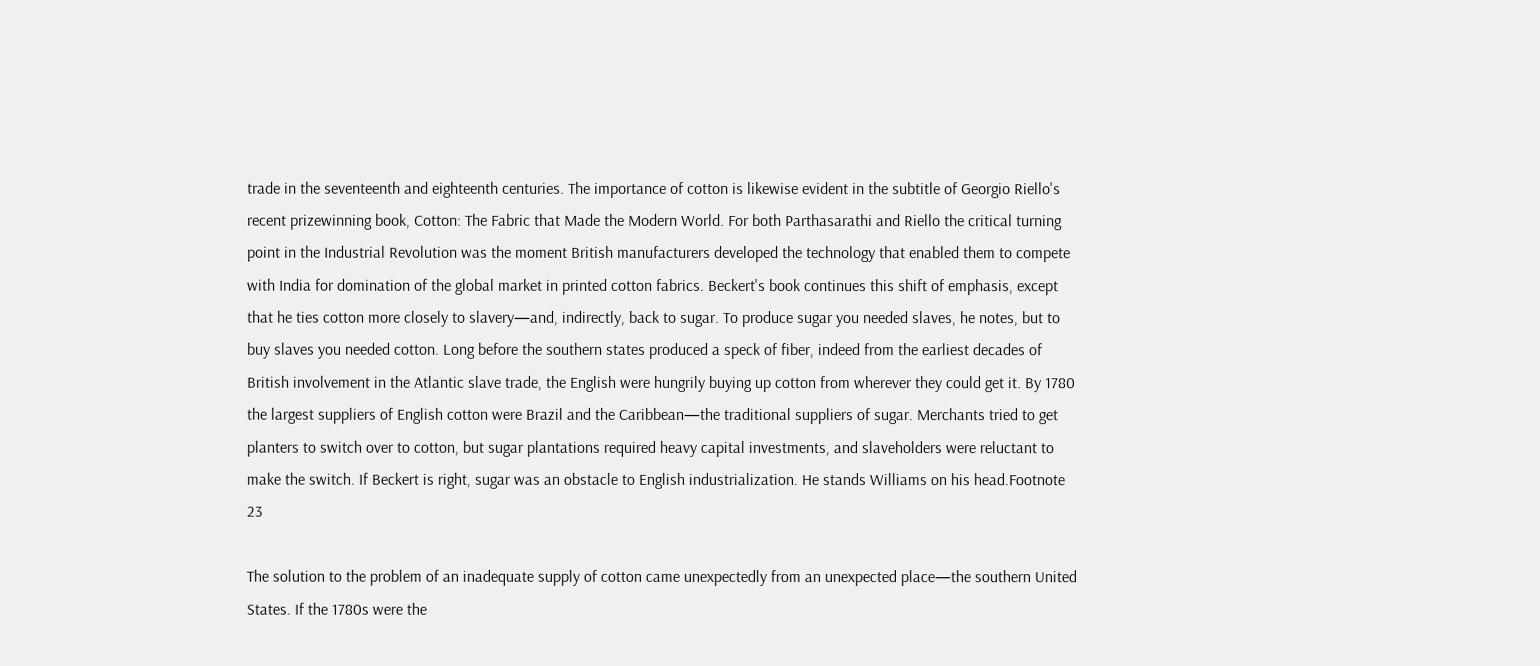trade in the seventeenth and eighteenth centuries. The importance of cotton is likewise evident in the subtitle of Georgio Riello's recent prizewinning book, Cotton: The Fabric that Made the Modern World. For both Parthasarathi and Riello the critical turning point in the Industrial Revolution was the moment British manufacturers developed the technology that enabled them to compete with India for domination of the global market in printed cotton fabrics. Beckert's book continues this shift of emphasis, except that he ties cotton more closely to slavery—and, indirectly, back to sugar. To produce sugar you needed slaves, he notes, but to buy slaves you needed cotton. Long before the southern states produced a speck of fiber, indeed from the earliest decades of British involvement in the Atlantic slave trade, the English were hungrily buying up cotton from wherever they could get it. By 1780 the largest suppliers of English cotton were Brazil and the Caribbean—the traditional suppliers of sugar. Merchants tried to get planters to switch over to cotton, but sugar plantations required heavy capital investments, and slaveholders were reluctant to make the switch. If Beckert is right, sugar was an obstacle to English industrialization. He stands Williams on his head.Footnote 23

The solution to the problem of an inadequate supply of cotton came unexpectedly from an unexpected place—the southern United States. If the 1780s were the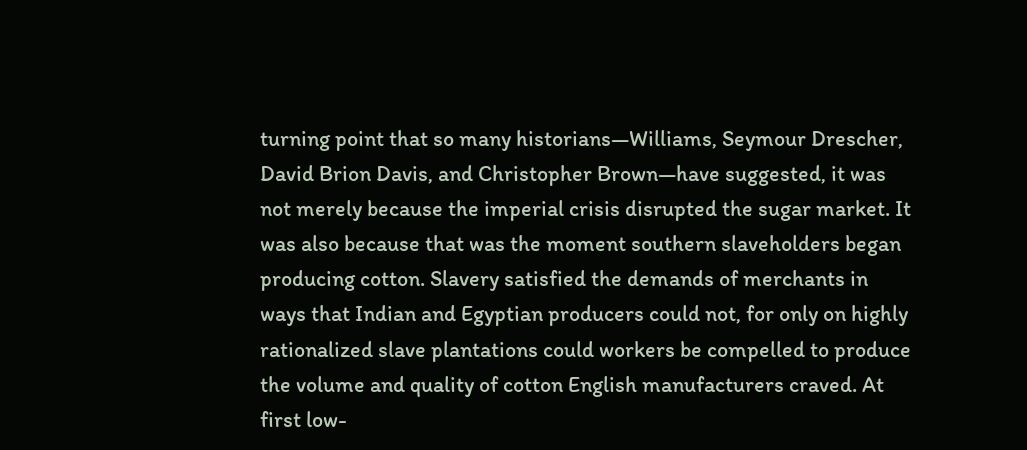turning point that so many historians—Williams, Seymour Drescher, David Brion Davis, and Christopher Brown—have suggested, it was not merely because the imperial crisis disrupted the sugar market. It was also because that was the moment southern slaveholders began producing cotton. Slavery satisfied the demands of merchants in ways that Indian and Egyptian producers could not, for only on highly rationalized slave plantations could workers be compelled to produce the volume and quality of cotton English manufacturers craved. At first low-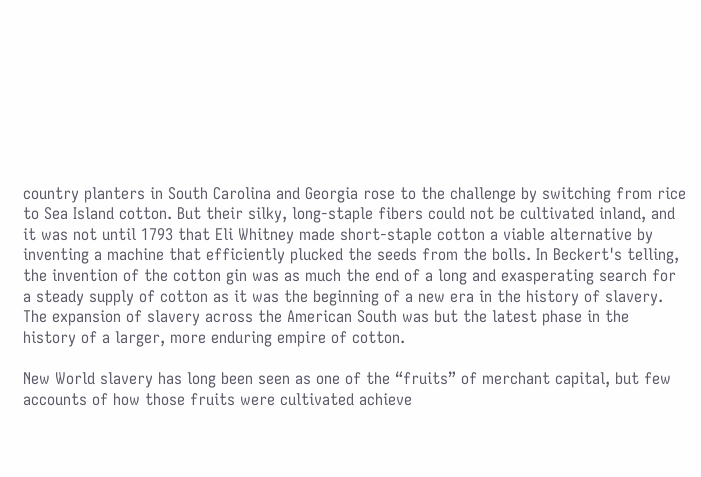country planters in South Carolina and Georgia rose to the challenge by switching from rice to Sea Island cotton. But their silky, long-staple fibers could not be cultivated inland, and it was not until 1793 that Eli Whitney made short-staple cotton a viable alternative by inventing a machine that efficiently plucked the seeds from the bolls. In Beckert's telling, the invention of the cotton gin was as much the end of a long and exasperating search for a steady supply of cotton as it was the beginning of a new era in the history of slavery. The expansion of slavery across the American South was but the latest phase in the history of a larger, more enduring empire of cotton.

New World slavery has long been seen as one of the “fruits” of merchant capital, but few accounts of how those fruits were cultivated achieve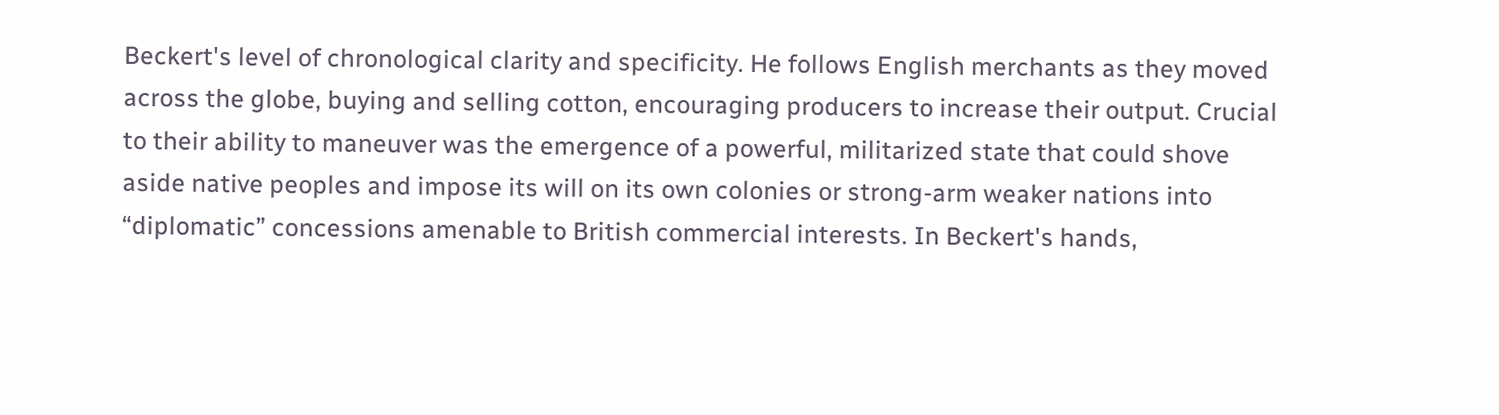Beckert's level of chronological clarity and specificity. He follows English merchants as they moved across the globe, buying and selling cotton, encouraging producers to increase their output. Crucial to their ability to maneuver was the emergence of a powerful, militarized state that could shove aside native peoples and impose its will on its own colonies or strong-arm weaker nations into “diplomatic” concessions amenable to British commercial interests. In Beckert's hands,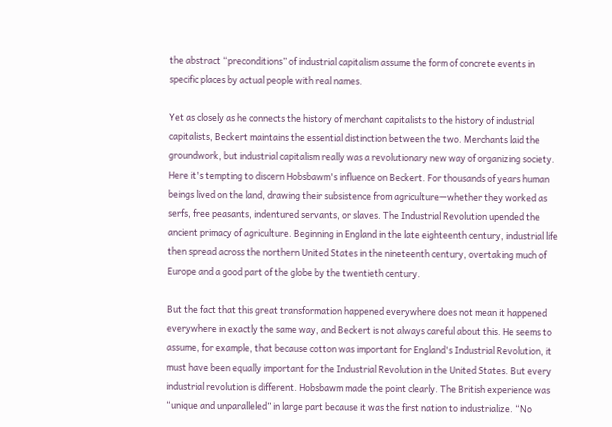the abstract “preconditions” of industrial capitalism assume the form of concrete events in specific places by actual people with real names.

Yet as closely as he connects the history of merchant capitalists to the history of industrial capitalists, Beckert maintains the essential distinction between the two. Merchants laid the groundwork, but industrial capitalism really was a revolutionary new way of organizing society. Here it's tempting to discern Hobsbawm's influence on Beckert. For thousands of years human beings lived on the land, drawing their subsistence from agriculture—whether they worked as serfs, free peasants, indentured servants, or slaves. The Industrial Revolution upended the ancient primacy of agriculture. Beginning in England in the late eighteenth century, industrial life then spread across the northern United States in the nineteenth century, overtaking much of Europe and a good part of the globe by the twentieth century.

But the fact that this great transformation happened everywhere does not mean it happened everywhere in exactly the same way, and Beckert is not always careful about this. He seems to assume, for example, that because cotton was important for England's Industrial Revolution, it must have been equally important for the Industrial Revolution in the United States. But every industrial revolution is different. Hobsbawm made the point clearly. The British experience was “unique and unparalleled” in large part because it was the first nation to industrialize. “No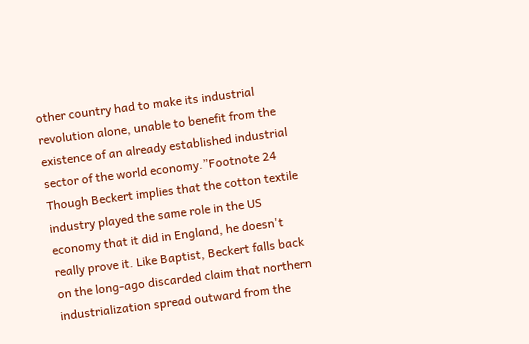other country had to make its industrial revolution alone, unable to benefit from the existence of an already established industrial sector of the world economy.”Footnote 24 Though Beckert implies that the cotton textile industry played the same role in the US economy that it did in England, he doesn't really prove it. Like Baptist, Beckert falls back on the long-ago discarded claim that northern industrialization spread outward from the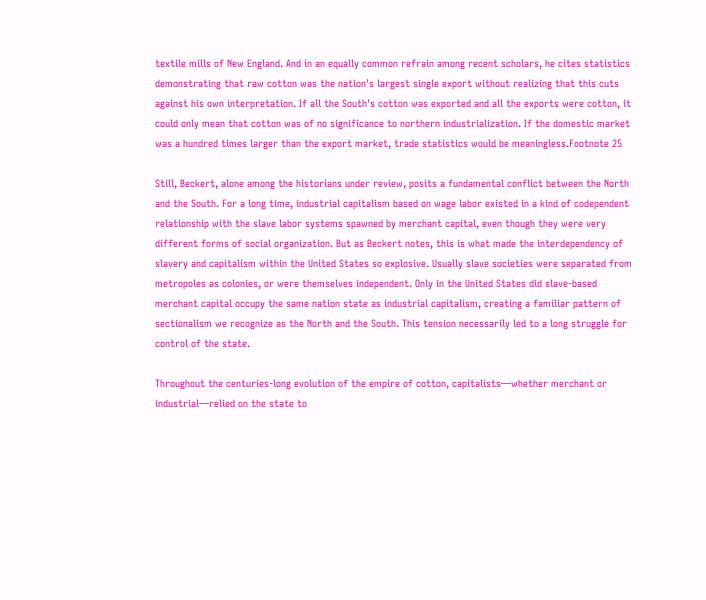textile mills of New England. And in an equally common refrain among recent scholars, he cites statistics demonstrating that raw cotton was the nation's largest single export without realizing that this cuts against his own interpretation. If all the South's cotton was exported and all the exports were cotton, it could only mean that cotton was of no significance to northern industrialization. If the domestic market was a hundred times larger than the export market, trade statistics would be meaningless.Footnote 25

Still, Beckert, alone among the historians under review, posits a fundamental conflict between the North and the South. For a long time, industrial capitalism based on wage labor existed in a kind of codependent relationship with the slave labor systems spawned by merchant capital, even though they were very different forms of social organization. But as Beckert notes, this is what made the interdependency of slavery and capitalism within the United States so explosive. Usually slave societies were separated from metropoles as colonies, or were themselves independent. Only in the United States did slave-based merchant capital occupy the same nation state as industrial capitalism, creating a familiar pattern of sectionalism we recognize as the North and the South. This tension necessarily led to a long struggle for control of the state.

Throughout the centuries-long evolution of the empire of cotton, capitalists—whether merchant or industrial—relied on the state to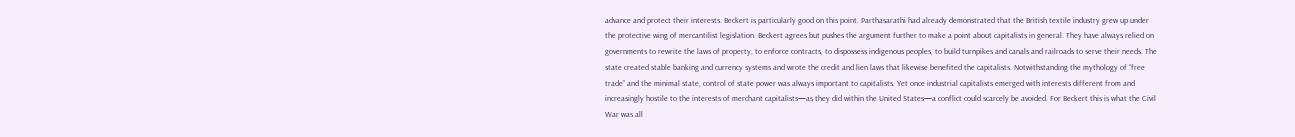advance and protect their interests. Beckert is particularly good on this point. Parthasarathi had already demonstrated that the British textile industry grew up under the protective wing of mercantilist legislation. Beckert agrees but pushes the argument further to make a point about capitalists in general. They have always relied on governments to rewrite the laws of property, to enforce contracts, to dispossess indigenous peoples, to build turnpikes and canals and railroads to serve their needs. The state created stable banking and currency systems and wrote the credit and lien laws that likewise benefited the capitalists. Notwithstanding the mythology of “free trade” and the minimal state, control of state power was always important to capitalists. Yet once industrial capitalists emerged with interests different from and increasingly hostile to the interests of merchant capitalists—as they did within the United States—a conflict could scarcely be avoided. For Beckert this is what the Civil War was all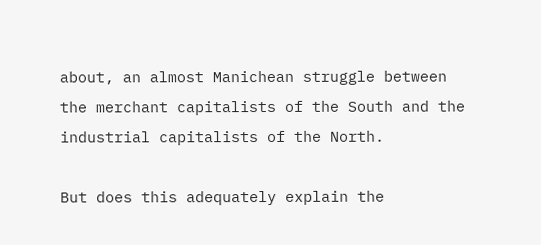about, an almost Manichean struggle between the merchant capitalists of the South and the industrial capitalists of the North.

But does this adequately explain the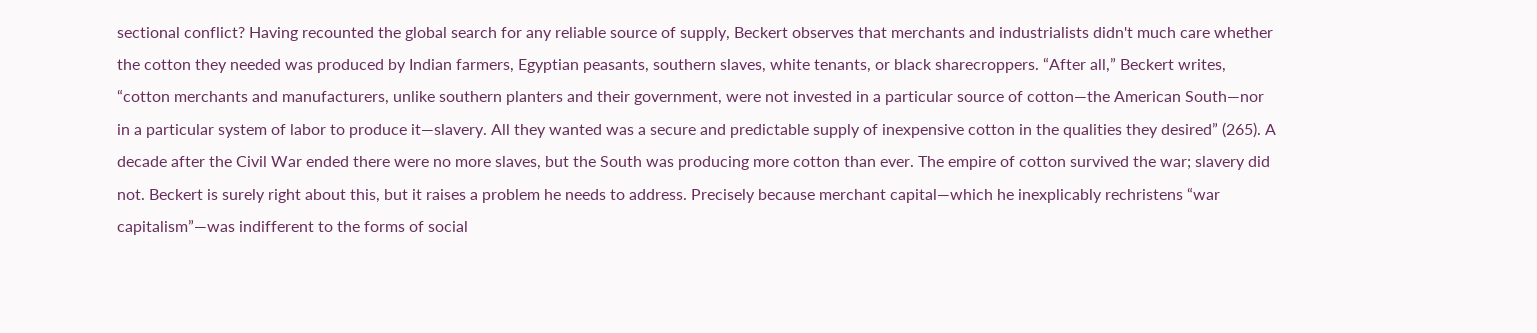sectional conflict? Having recounted the global search for any reliable source of supply, Beckert observes that merchants and industrialists didn't much care whether the cotton they needed was produced by Indian farmers, Egyptian peasants, southern slaves, white tenants, or black sharecroppers. “After all,” Beckert writes, “cotton merchants and manufacturers, unlike southern planters and their government, were not invested in a particular source of cotton—the American South—nor in a particular system of labor to produce it—slavery. All they wanted was a secure and predictable supply of inexpensive cotton in the qualities they desired” (265). A decade after the Civil War ended there were no more slaves, but the South was producing more cotton than ever. The empire of cotton survived the war; slavery did not. Beckert is surely right about this, but it raises a problem he needs to address. Precisely because merchant capital—which he inexplicably rechristens “war capitalism”—was indifferent to the forms of social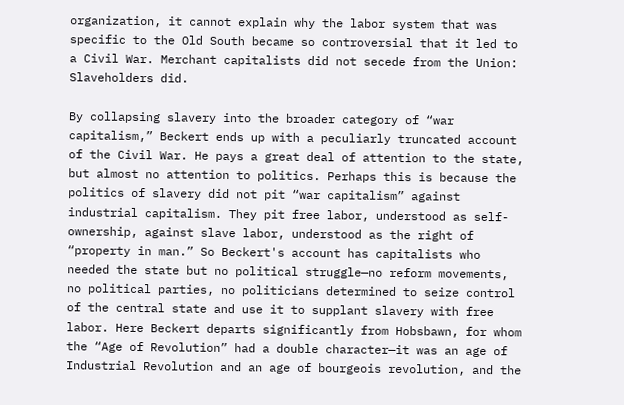organization, it cannot explain why the labor system that was specific to the Old South became so controversial that it led to a Civil War. Merchant capitalists did not secede from the Union: Slaveholders did.

By collapsing slavery into the broader category of “war capitalism,” Beckert ends up with a peculiarly truncated account of the Civil War. He pays a great deal of attention to the state, but almost no attention to politics. Perhaps this is because the politics of slavery did not pit “war capitalism” against industrial capitalism. They pit free labor, understood as self-ownership, against slave labor, understood as the right of “property in man.” So Beckert's account has capitalists who needed the state but no political struggle—no reform movements, no political parties, no politicians determined to seize control of the central state and use it to supplant slavery with free labor. Here Beckert departs significantly from Hobsbawn, for whom the “Age of Revolution” had a double character—it was an age of Industrial Revolution and an age of bourgeois revolution, and the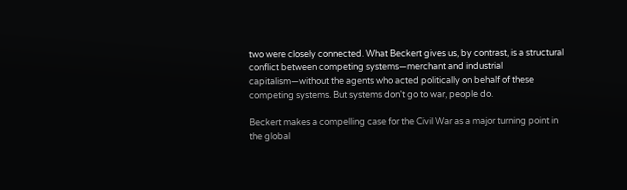two were closely connected. What Beckert gives us, by contrast, is a structural conflict between competing systems—merchant and industrial capitalism—without the agents who acted politically on behalf of these competing systems. But systems don't go to war, people do.

Beckert makes a compelling case for the Civil War as a major turning point in the global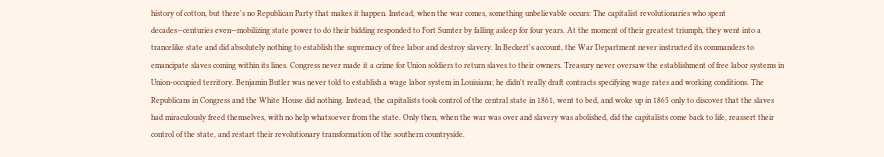history of cotton, but there's no Republican Party that makes it happen. Instead, when the war comes, something unbelievable occurs: The capitalist revolutionaries who spent decades—centuries even—mobilizing state power to do their bidding responded to Fort Sumter by falling asleep for four years. At the moment of their greatest triumph, they went into a trancelike state and did absolutely nothing to establish the supremacy of free labor and destroy slavery. In Beckert's account, the War Department never instructed its commanders to emancipate slaves coming within its lines. Congress never made it a crime for Union soldiers to return slaves to their owners. Treasury never oversaw the establishment of free labor systems in Union-occupied territory. Benjamin Butler was never told to establish a wage labor system in Louisiana; he didn't really draft contracts specifying wage rates and working conditions. The Republicans in Congress and the White House did nothing. Instead, the capitalists took control of the central state in 1861, went to bed, and woke up in 1865 only to discover that the slaves had miraculously freed themselves, with no help whatsoever from the state. Only then, when the war was over and slavery was abolished, did the capitalists come back to life, reassert their control of the state, and restart their revolutionary transformation of the southern countryside.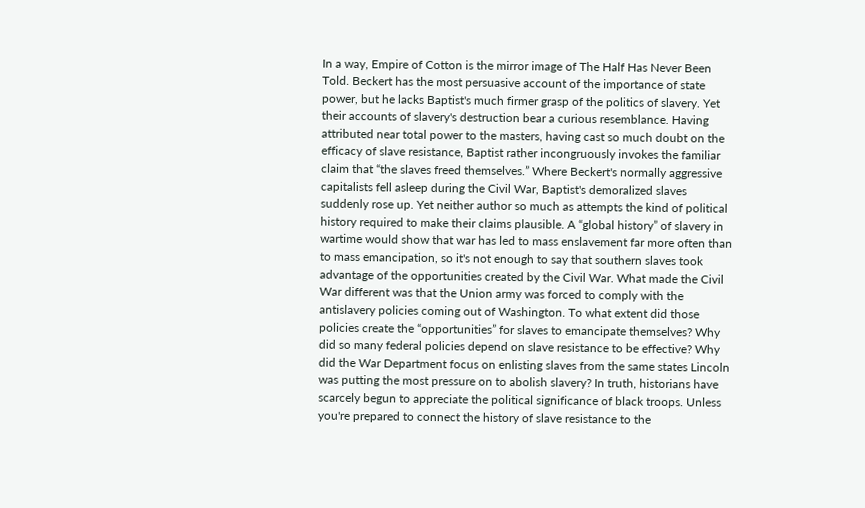In a way, Empire of Cotton is the mirror image of The Half Has Never Been Told. Beckert has the most persuasive account of the importance of state power, but he lacks Baptist's much firmer grasp of the politics of slavery. Yet their accounts of slavery's destruction bear a curious resemblance. Having attributed near total power to the masters, having cast so much doubt on the efficacy of slave resistance, Baptist rather incongruously invokes the familiar claim that “the slaves freed themselves.” Where Beckert's normally aggressive capitalists fell asleep during the Civil War, Baptist's demoralized slaves suddenly rose up. Yet neither author so much as attempts the kind of political history required to make their claims plausible. A “global history” of slavery in wartime would show that war has led to mass enslavement far more often than to mass emancipation, so it's not enough to say that southern slaves took advantage of the opportunities created by the Civil War. What made the Civil War different was that the Union army was forced to comply with the antislavery policies coming out of Washington. To what extent did those policies create the “opportunities” for slaves to emancipate themselves? Why did so many federal policies depend on slave resistance to be effective? Why did the War Department focus on enlisting slaves from the same states Lincoln was putting the most pressure on to abolish slavery? In truth, historians have scarcely begun to appreciate the political significance of black troops. Unless you're prepared to connect the history of slave resistance to the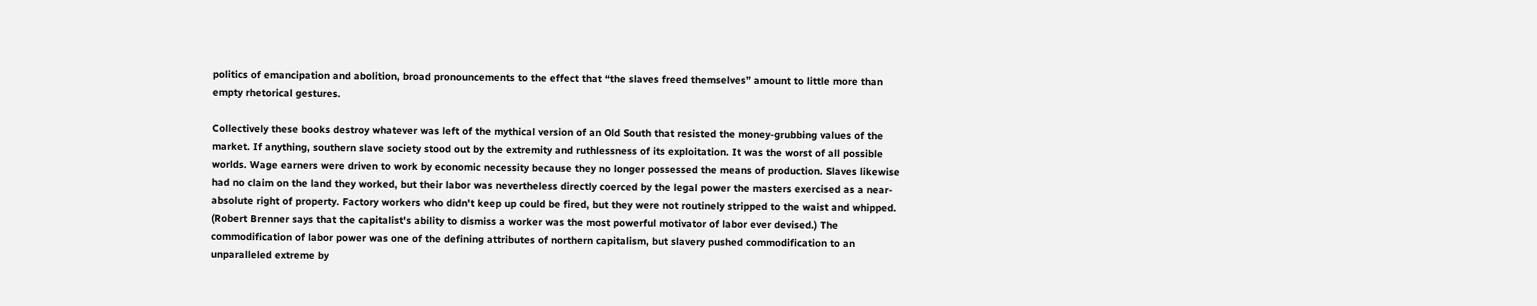politics of emancipation and abolition, broad pronouncements to the effect that “the slaves freed themselves” amount to little more than empty rhetorical gestures.

Collectively these books destroy whatever was left of the mythical version of an Old South that resisted the money-grubbing values of the market. If anything, southern slave society stood out by the extremity and ruthlessness of its exploitation. It was the worst of all possible worlds. Wage earners were driven to work by economic necessity because they no longer possessed the means of production. Slaves likewise had no claim on the land they worked, but their labor was nevertheless directly coerced by the legal power the masters exercised as a near-absolute right of property. Factory workers who didn't keep up could be fired, but they were not routinely stripped to the waist and whipped. (Robert Brenner says that the capitalist's ability to dismiss a worker was the most powerful motivator of labor ever devised.) The commodification of labor power was one of the defining attributes of northern capitalism, but slavery pushed commodification to an unparalleled extreme by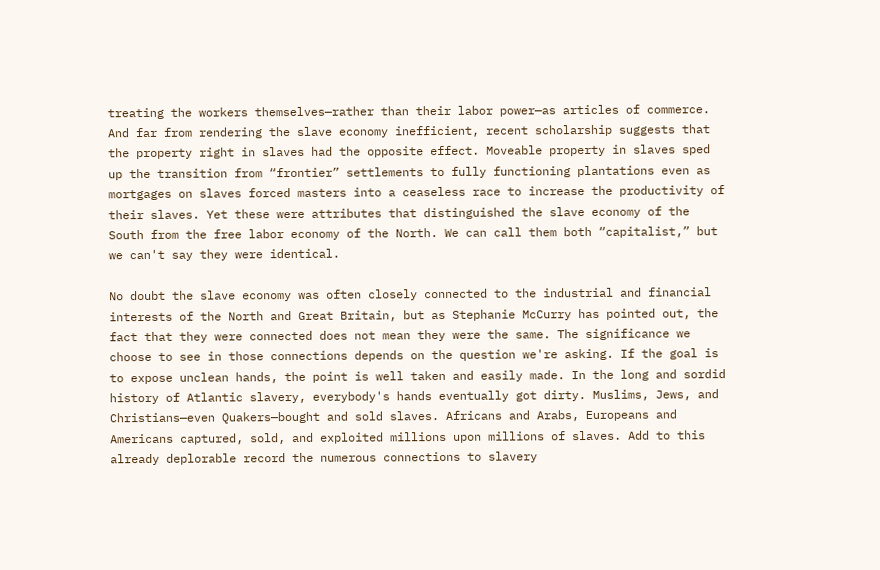treating the workers themselves—rather than their labor power—as articles of commerce. And far from rendering the slave economy inefficient, recent scholarship suggests that the property right in slaves had the opposite effect. Moveable property in slaves sped up the transition from “frontier” settlements to fully functioning plantations even as mortgages on slaves forced masters into a ceaseless race to increase the productivity of their slaves. Yet these were attributes that distinguished the slave economy of the South from the free labor economy of the North. We can call them both “capitalist,” but we can't say they were identical.

No doubt the slave economy was often closely connected to the industrial and financial interests of the North and Great Britain, but as Stephanie McCurry has pointed out, the fact that they were connected does not mean they were the same. The significance we choose to see in those connections depends on the question we're asking. If the goal is to expose unclean hands, the point is well taken and easily made. In the long and sordid history of Atlantic slavery, everybody's hands eventually got dirty. Muslims, Jews, and Christians—even Quakers—bought and sold slaves. Africans and Arabs, Europeans and Americans captured, sold, and exploited millions upon millions of slaves. Add to this already deplorable record the numerous connections to slavery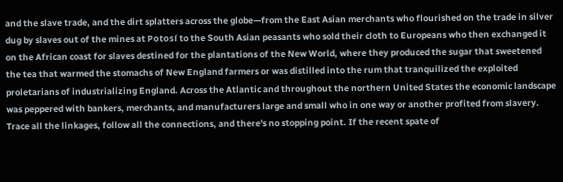and the slave trade, and the dirt splatters across the globe—from the East Asian merchants who flourished on the trade in silver dug by slaves out of the mines at Potosí to the South Asian peasants who sold their cloth to Europeans who then exchanged it on the African coast for slaves destined for the plantations of the New World, where they produced the sugar that sweetened the tea that warmed the stomachs of New England farmers or was distilled into the rum that tranquilized the exploited proletarians of industrializing England. Across the Atlantic and throughout the northern United States the economic landscape was peppered with bankers, merchants, and manufacturers large and small who in one way or another profited from slavery. Trace all the linkages, follow all the connections, and there's no stopping point. If the recent spate of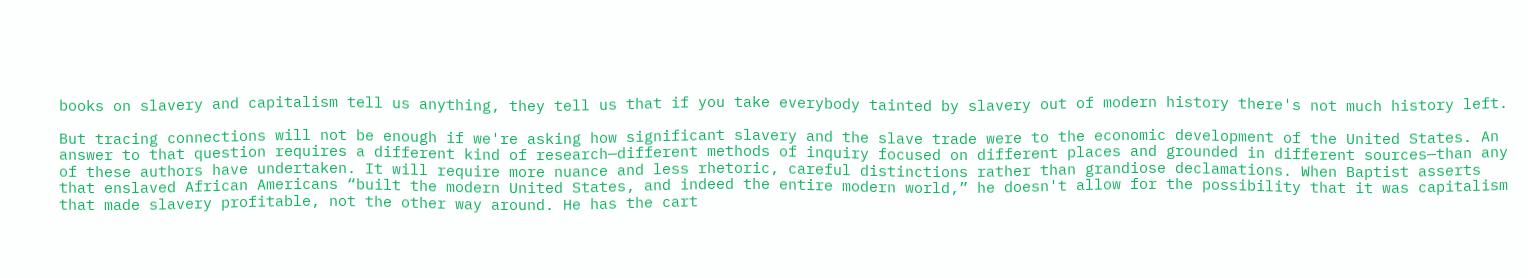books on slavery and capitalism tell us anything, they tell us that if you take everybody tainted by slavery out of modern history there's not much history left.

But tracing connections will not be enough if we're asking how significant slavery and the slave trade were to the economic development of the United States. An answer to that question requires a different kind of research—different methods of inquiry focused on different places and grounded in different sources—than any of these authors have undertaken. It will require more nuance and less rhetoric, careful distinctions rather than grandiose declamations. When Baptist asserts that enslaved African Americans “built the modern United States, and indeed the entire modern world,” he doesn't allow for the possibility that it was capitalism that made slavery profitable, not the other way around. He has the cart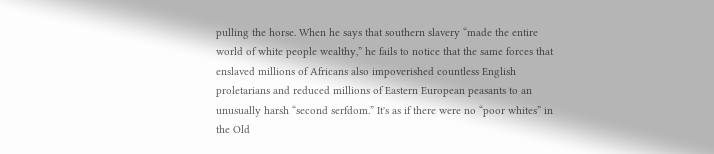pulling the horse. When he says that southern slavery “made the entire world of white people wealthy,” he fails to notice that the same forces that enslaved millions of Africans also impoverished countless English proletarians and reduced millions of Eastern European peasants to an unusually harsh “second serfdom.” It's as if there were no “poor whites” in the Old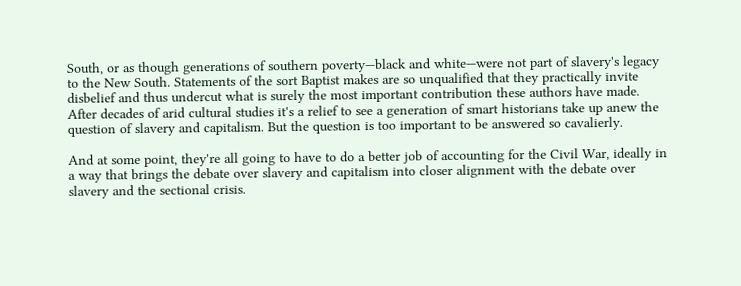South, or as though generations of southern poverty—black and white—were not part of slavery's legacy to the New South. Statements of the sort Baptist makes are so unqualified that they practically invite disbelief and thus undercut what is surely the most important contribution these authors have made. After decades of arid cultural studies it's a relief to see a generation of smart historians take up anew the question of slavery and capitalism. But the question is too important to be answered so cavalierly.

And at some point, they're all going to have to do a better job of accounting for the Civil War, ideally in a way that brings the debate over slavery and capitalism into closer alignment with the debate over slavery and the sectional crisis.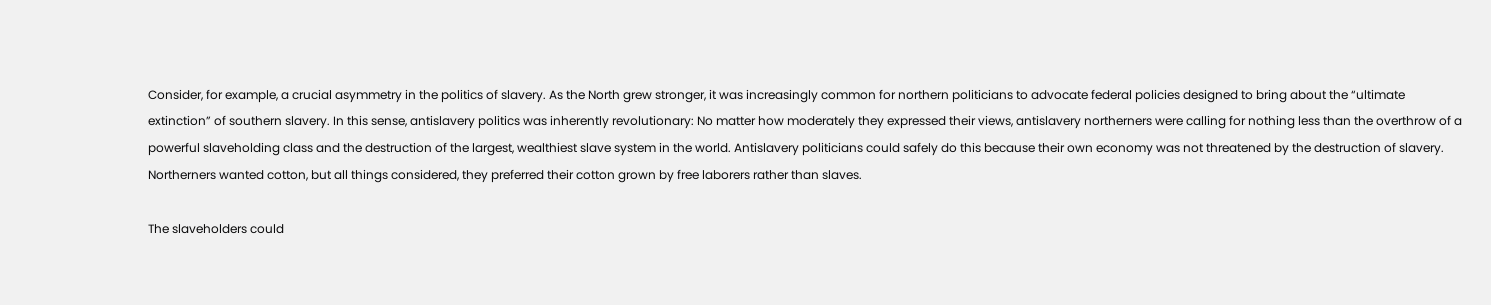Consider, for example, a crucial asymmetry in the politics of slavery. As the North grew stronger, it was increasingly common for northern politicians to advocate federal policies designed to bring about the “ultimate extinction” of southern slavery. In this sense, antislavery politics was inherently revolutionary: No matter how moderately they expressed their views, antislavery northerners were calling for nothing less than the overthrow of a powerful slaveholding class and the destruction of the largest, wealthiest slave system in the world. Antislavery politicians could safely do this because their own economy was not threatened by the destruction of slavery. Northerners wanted cotton, but all things considered, they preferred their cotton grown by free laborers rather than slaves.

The slaveholders could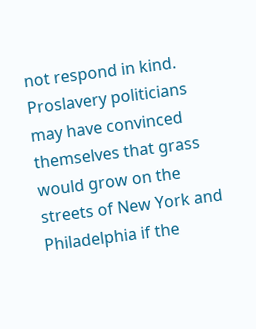not respond in kind. Proslavery politicians may have convinced themselves that grass would grow on the streets of New York and Philadelphia if the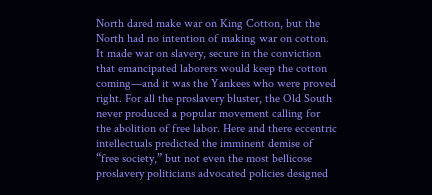North dared make war on King Cotton, but the North had no intention of making war on cotton. It made war on slavery, secure in the conviction that emancipated laborers would keep the cotton coming—and it was the Yankees who were proved right. For all the proslavery bluster, the Old South never produced a popular movement calling for the abolition of free labor. Here and there eccentric intellectuals predicted the imminent demise of “free society,” but not even the most bellicose proslavery politicians advocated policies designed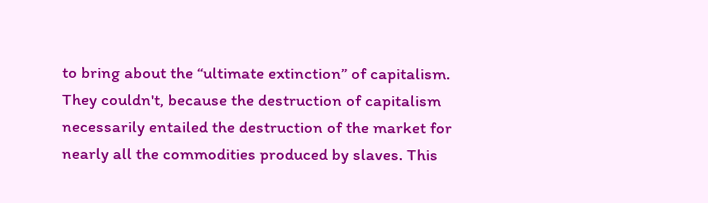to bring about the “ultimate extinction” of capitalism. They couldn't, because the destruction of capitalism necessarily entailed the destruction of the market for nearly all the commodities produced by slaves. This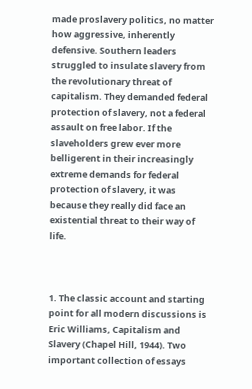made proslavery politics, no matter how aggressive, inherently defensive. Southern leaders struggled to insulate slavery from the revolutionary threat of capitalism. They demanded federal protection of slavery, not a federal assault on free labor. If the slaveholders grew ever more belligerent in their increasingly extreme demands for federal protection of slavery, it was because they really did face an existential threat to their way of life.



1. The classic account and starting point for all modern discussions is Eric Williams, Capitalism and Slavery (Chapel Hill, 1944). Two important collection of essays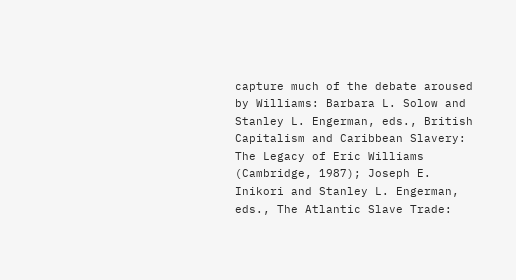capture much of the debate aroused by Williams: Barbara L. Solow and Stanley L. Engerman, eds., British Capitalism and Caribbean Slavery: The Legacy of Eric Williams (Cambridge, 1987); Joseph E. Inikori and Stanley L. Engerman, eds., The Atlantic Slave Trade: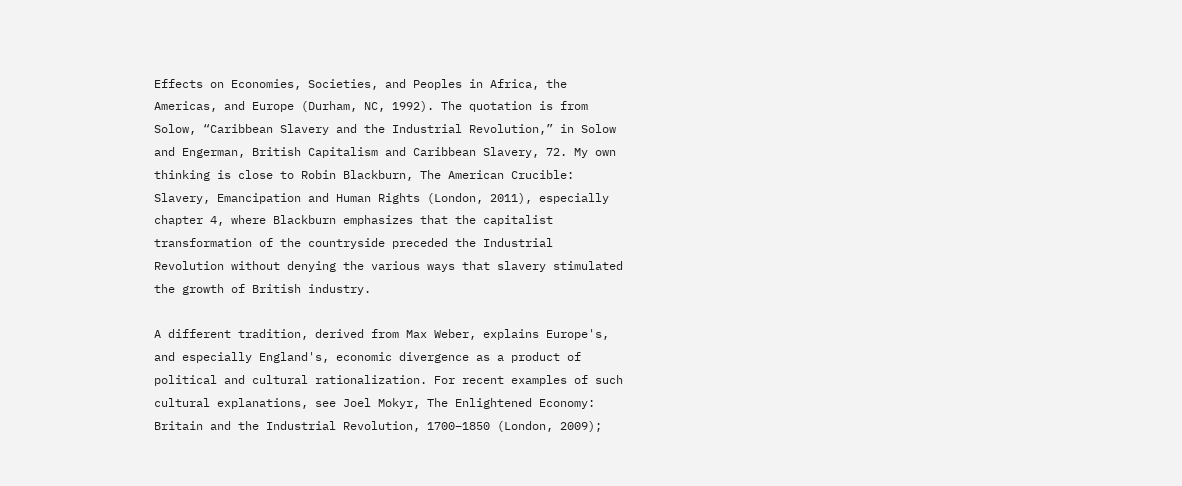Effects on Economies, Societies, and Peoples in Africa, the Americas, and Europe (Durham, NC, 1992). The quotation is from Solow, “Caribbean Slavery and the Industrial Revolution,” in Solow and Engerman, British Capitalism and Caribbean Slavery, 72. My own thinking is close to Robin Blackburn, The American Crucible: Slavery, Emancipation and Human Rights (London, 2011), especially chapter 4, where Blackburn emphasizes that the capitalist transformation of the countryside preceded the Industrial Revolution without denying the various ways that slavery stimulated the growth of British industry.

A different tradition, derived from Max Weber, explains Europe's, and especially England's, economic divergence as a product of political and cultural rationalization. For recent examples of such cultural explanations, see Joel Mokyr, The Enlightened Economy: Britain and the Industrial Revolution, 1700–1850 (London, 2009);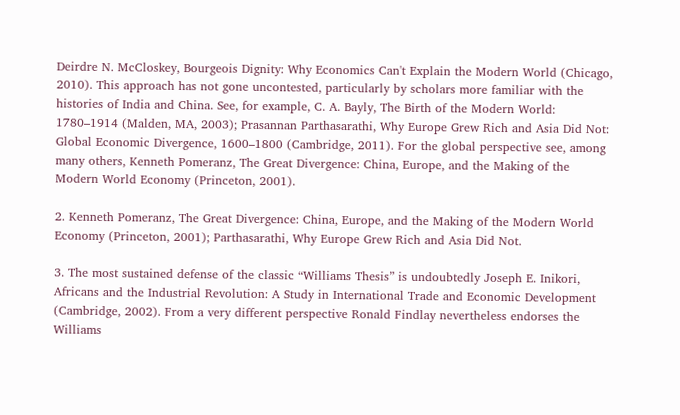Deirdre N. McCloskey, Bourgeois Dignity: Why Economics Can't Explain the Modern World (Chicago, 2010). This approach has not gone uncontested, particularly by scholars more familiar with the histories of India and China. See, for example, C. A. Bayly, The Birth of the Modern World: 1780–1914 (Malden, MA, 2003); Prasannan Parthasarathi, Why Europe Grew Rich and Asia Did Not: Global Economic Divergence, 1600–1800 (Cambridge, 2011). For the global perspective see, among many others, Kenneth Pomeranz, The Great Divergence: China, Europe, and the Making of the Modern World Economy (Princeton, 2001).

2. Kenneth Pomeranz, The Great Divergence: China, Europe, and the Making of the Modern World Economy (Princeton, 2001); Parthasarathi, Why Europe Grew Rich and Asia Did Not.

3. The most sustained defense of the classic “Williams Thesis” is undoubtedly Joseph E. Inikori, Africans and the Industrial Revolution: A Study in International Trade and Economic Development (Cambridge, 2002). From a very different perspective Ronald Findlay nevertheless endorses the Williams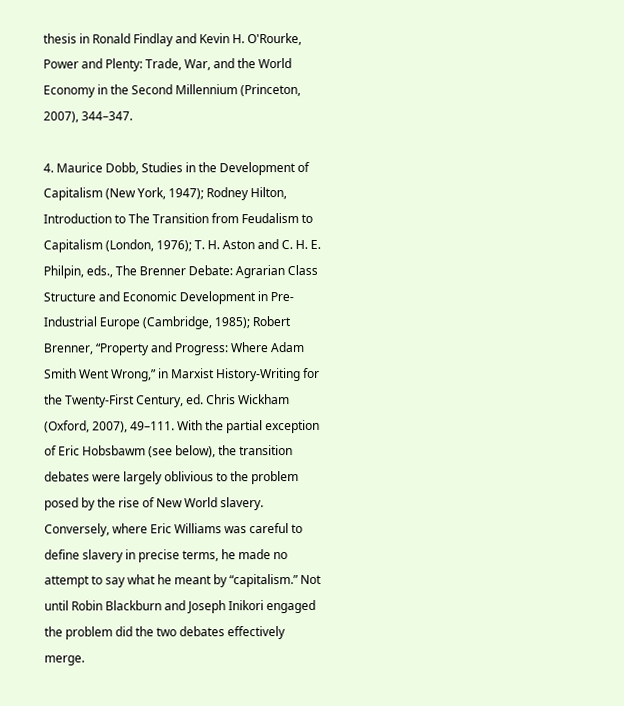thesis in Ronald Findlay and Kevin H. O'Rourke, Power and Plenty: Trade, War, and the World Economy in the Second Millennium (Princeton, 2007), 344–347.

4. Maurice Dobb, Studies in the Development of Capitalism (New York, 1947); Rodney Hilton, Introduction to The Transition from Feudalism to Capitalism (London, 1976); T. H. Aston and C. H. E. Philpin, eds., The Brenner Debate: Agrarian Class Structure and Economic Development in Pre-Industrial Europe (Cambridge, 1985); Robert Brenner, “Property and Progress: Where Adam Smith Went Wrong,” in Marxist History-Writing for the Twenty-First Century, ed. Chris Wickham (Oxford, 2007), 49–111. With the partial exception of Eric Hobsbawm (see below), the transition debates were largely oblivious to the problem posed by the rise of New World slavery. Conversely, where Eric Williams was careful to define slavery in precise terms, he made no attempt to say what he meant by “capitalism.” Not until Robin Blackburn and Joseph Inikori engaged the problem did the two debates effectively merge.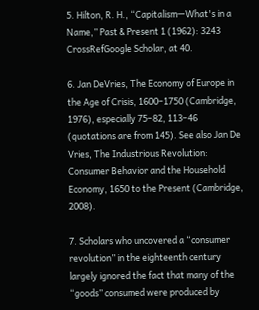5. Hilton, R. H., “Capitalism—What's in a Name,” Past & Present 1 (1962): 3243 CrossRefGoogle Scholar, at 40.

6. Jan DeVries, The Economy of Europe in the Age of Crisis, 1600–1750 (Cambridge, 1976), especially 75–82, 113–46 (quotations are from 145). See also Jan De Vries, The Industrious Revolution: Consumer Behavior and the Household Economy, 1650 to the Present (Cambridge, 2008).

7. Scholars who uncovered a “consumer revolution” in the eighteenth century largely ignored the fact that many of the “goods” consumed were produced by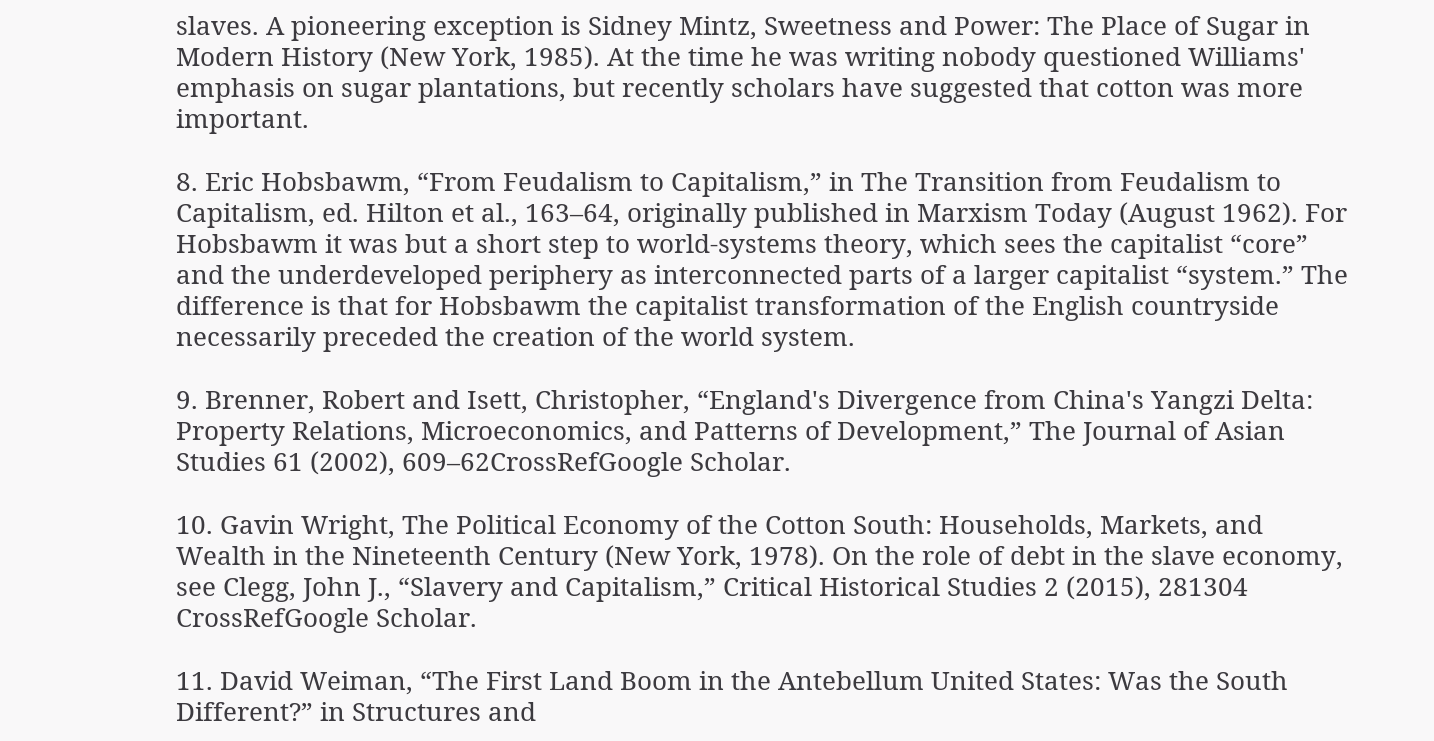slaves. A pioneering exception is Sidney Mintz, Sweetness and Power: The Place of Sugar in Modern History (New York, 1985). At the time he was writing nobody questioned Williams' emphasis on sugar plantations, but recently scholars have suggested that cotton was more important.

8. Eric Hobsbawm, “From Feudalism to Capitalism,” in The Transition from Feudalism to Capitalism, ed. Hilton et al., 163–64, originally published in Marxism Today (August 1962). For Hobsbawm it was but a short step to world-systems theory, which sees the capitalist “core” and the underdeveloped periphery as interconnected parts of a larger capitalist “system.” The difference is that for Hobsbawm the capitalist transformation of the English countryside necessarily preceded the creation of the world system.

9. Brenner, Robert and Isett, Christopher, “England's Divergence from China's Yangzi Delta: Property Relations, Microeconomics, and Patterns of Development,” The Journal of Asian Studies 61 (2002), 609–62CrossRefGoogle Scholar.

10. Gavin Wright, The Political Economy of the Cotton South: Households, Markets, and Wealth in the Nineteenth Century (New York, 1978). On the role of debt in the slave economy, see Clegg, John J., “Slavery and Capitalism,” Critical Historical Studies 2 (2015), 281304 CrossRefGoogle Scholar.

11. David Weiman, “The First Land Boom in the Antebellum United States: Was the South Different?” in Structures and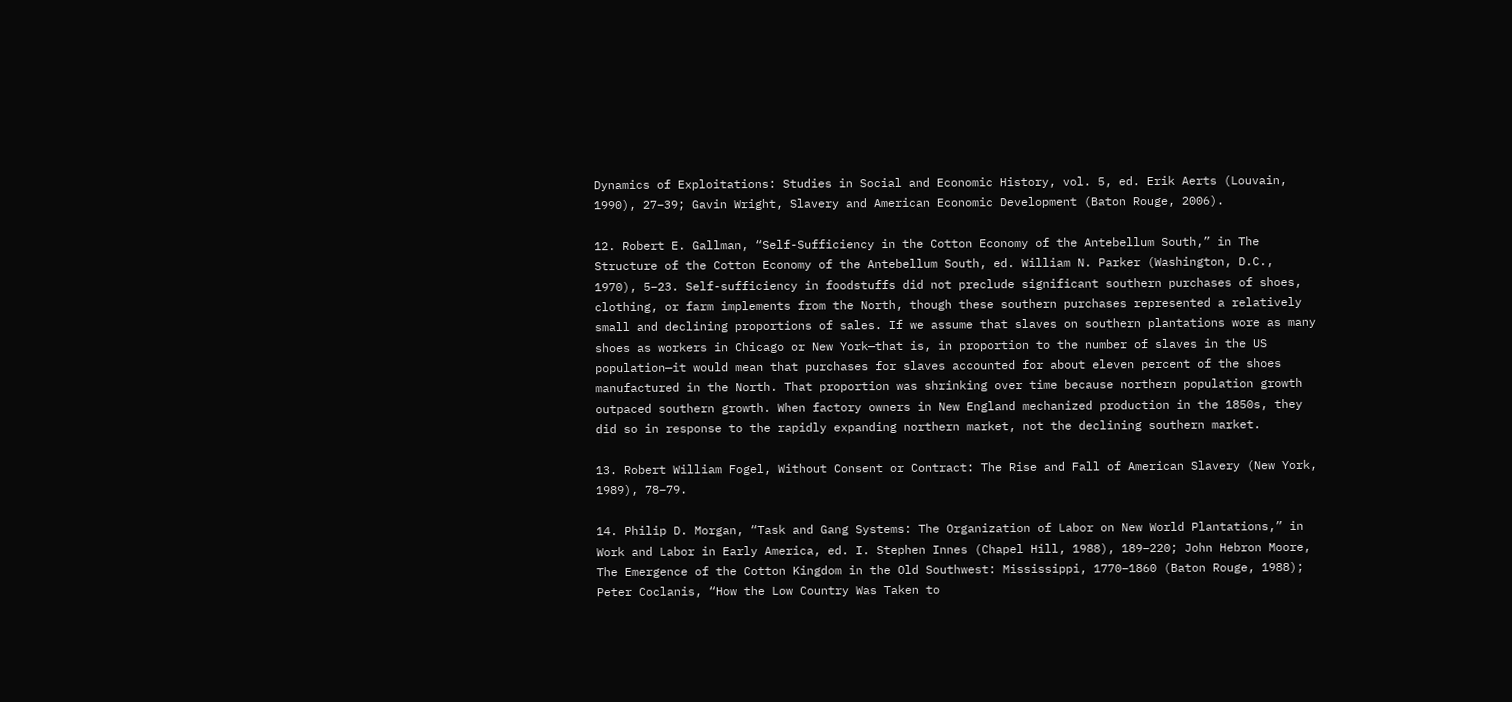Dynamics of Exploitations: Studies in Social and Economic History, vol. 5, ed. Erik Aerts (Louvain, 1990), 27–39; Gavin Wright, Slavery and American Economic Development (Baton Rouge, 2006).

12. Robert E. Gallman, “Self-Sufficiency in the Cotton Economy of the Antebellum South,” in The Structure of the Cotton Economy of the Antebellum South, ed. William N. Parker (Washington, D.C., 1970), 5–23. Self-sufficiency in foodstuffs did not preclude significant southern purchases of shoes, clothing, or farm implements from the North, though these southern purchases represented a relatively small and declining proportions of sales. If we assume that slaves on southern plantations wore as many shoes as workers in Chicago or New York—that is, in proportion to the number of slaves in the US population—it would mean that purchases for slaves accounted for about eleven percent of the shoes manufactured in the North. That proportion was shrinking over time because northern population growth outpaced southern growth. When factory owners in New England mechanized production in the 1850s, they did so in response to the rapidly expanding northern market, not the declining southern market.

13. Robert William Fogel, Without Consent or Contract: The Rise and Fall of American Slavery (New York, 1989), 78–79.

14. Philip D. Morgan, “Task and Gang Systems: The Organization of Labor on New World Plantations,” in Work and Labor in Early America, ed. I. Stephen Innes (Chapel Hill, 1988), 189–220; John Hebron Moore, The Emergence of the Cotton Kingdom in the Old Southwest: Mississippi, 1770–1860 (Baton Rouge, 1988); Peter Coclanis, “How the Low Country Was Taken to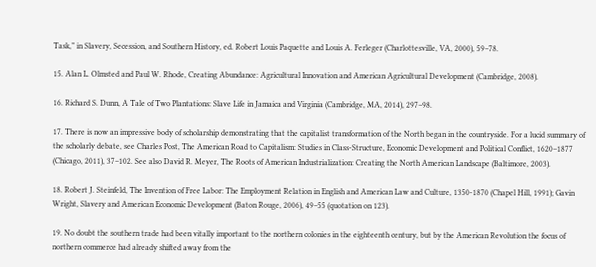Task,” in Slavery, Secession, and Southern History, ed. Robert Louis Paquette and Louis A. Ferleger (Charlottesville, VA, 2000), 59–78.

15. Alan L. Olmsted and Paul W. Rhode, Creating Abundance: Agricultural Innovation and American Agricultural Development (Cambridge, 2008).

16. Richard S. Dunn, A Tale of Two Plantations: Slave Life in Jamaica and Virginia (Cambridge, MA, 2014), 297–98.

17. There is now an impressive body of scholarship demonstrating that the capitalist transformation of the North began in the countryside. For a lucid summary of the scholarly debate, see Charles Post, The American Road to Capitalism: Studies in Class-Structure, Economic Development and Political Conflict, 1620–1877 (Chicago, 2011), 37–102. See also David R. Meyer, The Roots of American Industrialization: Creating the North American Landscape (Baltimore, 2003).

18. Robert J. Steinfeld, The Invention of Free Labor: The Employment Relation in English and American Law and Culture, 1350-1870 (Chapel Hill, 1991); Gavin Wright, Slavery and American Economic Development (Baton Rouge, 2006), 49–55 (quotation on 123).

19. No doubt the southern trade had been vitally important to the northern colonies in the eighteenth century, but by the American Revolution the focus of northern commerce had already shifted away from the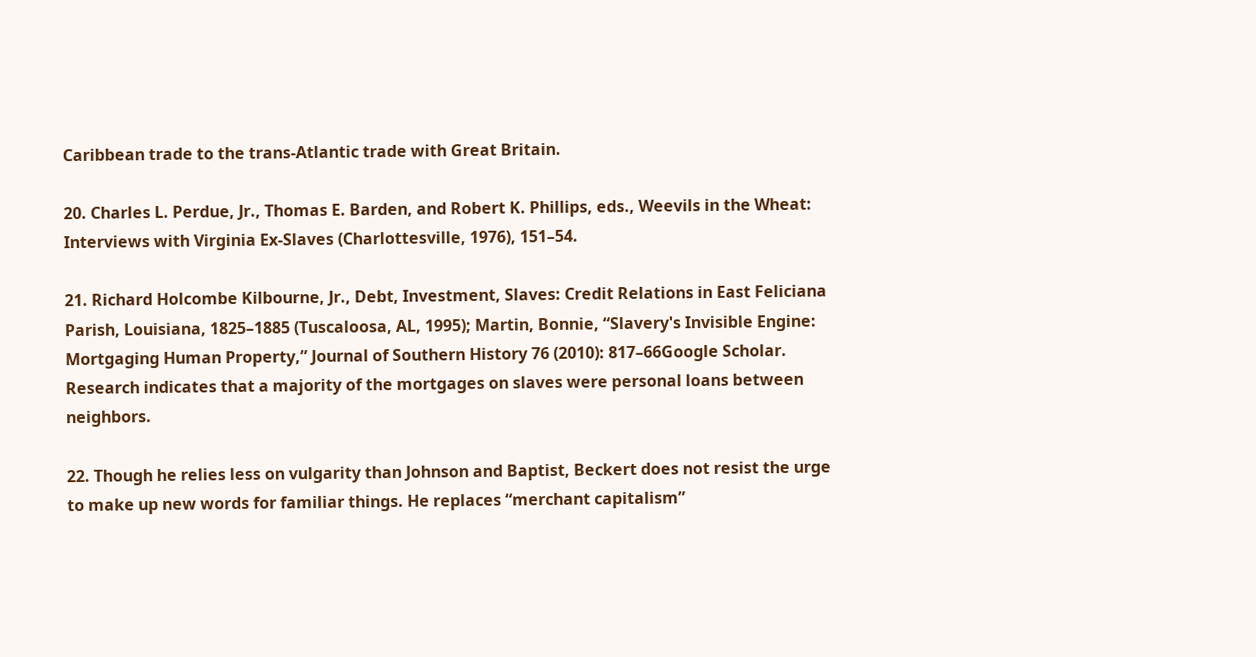Caribbean trade to the trans-Atlantic trade with Great Britain.

20. Charles L. Perdue, Jr., Thomas E. Barden, and Robert K. Phillips, eds., Weevils in the Wheat: Interviews with Virginia Ex-Slaves (Charlottesville, 1976), 151–54.

21. Richard Holcombe Kilbourne, Jr., Debt, Investment, Slaves: Credit Relations in East Feliciana Parish, Louisiana, 1825–1885 (Tuscaloosa, AL, 1995); Martin, Bonnie, “Slavery's Invisible Engine: Mortgaging Human Property,” Journal of Southern History 76 (2010): 817–66Google Scholar. Research indicates that a majority of the mortgages on slaves were personal loans between neighbors.

22. Though he relies less on vulgarity than Johnson and Baptist, Beckert does not resist the urge to make up new words for familiar things. He replaces “merchant capitalism”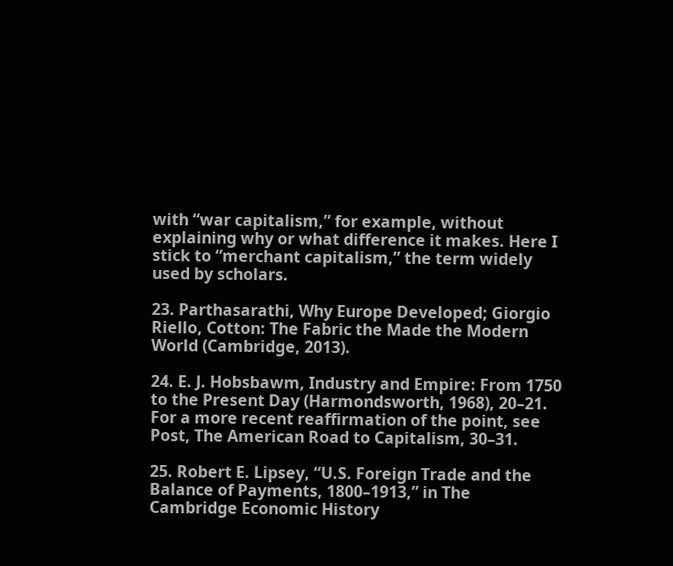with “war capitalism,” for example, without explaining why or what difference it makes. Here I stick to “merchant capitalism,” the term widely used by scholars.

23. Parthasarathi, Why Europe Developed; Giorgio Riello, Cotton: The Fabric the Made the Modern World (Cambridge, 2013).

24. E. J. Hobsbawm, Industry and Empire: From 1750 to the Present Day (Harmondsworth, 1968), 20–21. For a more recent reaffirmation of the point, see Post, The American Road to Capitalism, 30–31.

25. Robert E. Lipsey, “U.S. Foreign Trade and the Balance of Payments, 1800–1913,” in The Cambridge Economic History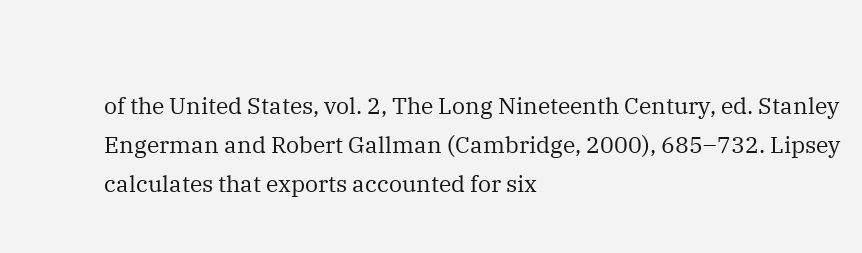of the United States, vol. 2, The Long Nineteenth Century, ed. Stanley Engerman and Robert Gallman (Cambridge, 2000), 685–732. Lipsey calculates that exports accounted for six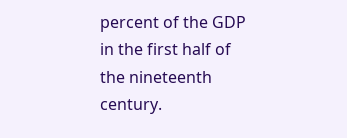percent of the GDP in the first half of the nineteenth century.